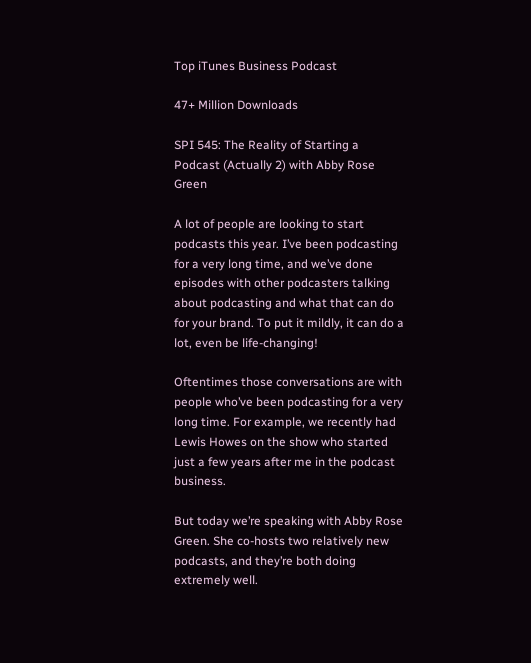Top iTunes Business Podcast

47+ Million Downloads

SPI 545: The Reality of Starting a Podcast (Actually 2) with Abby Rose Green

A lot of people are looking to start podcasts this year. I’ve been podcasting for a very long time, and we’ve done episodes with other podcasters talking about podcasting and what that can do for your brand. To put it mildly, it can do a lot, even be life-changing!

Oftentimes those conversations are with people who’ve been podcasting for a very long time. For example, we recently had Lewis Howes on the show who started just a few years after me in the podcast business.

But today we’re speaking with Abby Rose Green. She co-hosts two relatively new podcasts, and they’re both doing extremely well.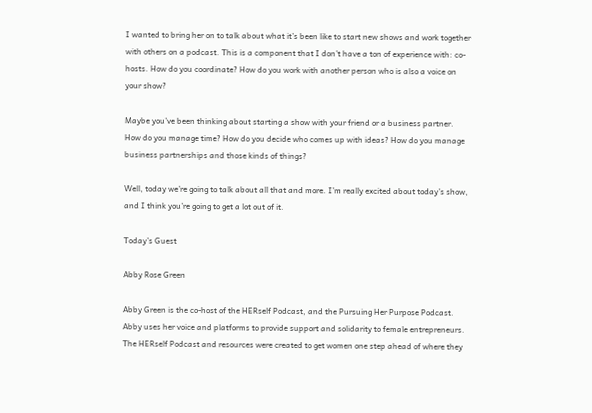I wanted to bring her on to talk about what it’s been like to start new shows and work together with others on a podcast. This is a component that I don’t have a ton of experience with: co-hosts. How do you coordinate? How do you work with another person who is also a voice on your show?

Maybe you’ve been thinking about starting a show with your friend or a business partner. How do you manage time? How do you decide who comes up with ideas? How do you manage business partnerships and those kinds of things?

Well, today we’re going to talk about all that and more. I’m really excited about today’s show, and I think you’re going to get a lot out of it.

Today’s Guest

Abby Rose Green

Abby Green is the co-host of the HERself Podcast, and the Pursuing Her Purpose Podcast. Abby uses her voice and platforms to provide support and solidarity to female entrepreneurs. The HERself Podcast and resources were created to get women one step ahead of where they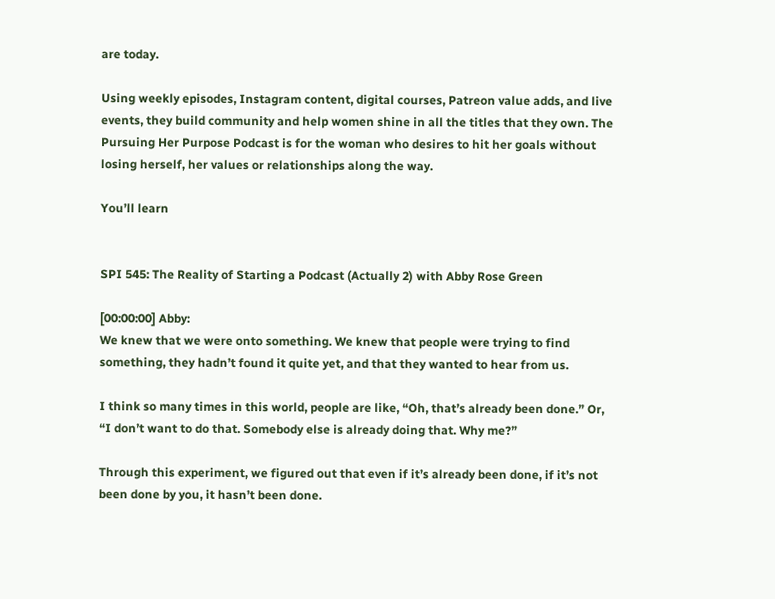are today.

Using weekly episodes, Instagram content, digital courses, Patreon value adds, and live events, they build community and help women shine in all the titles that they own. The Pursuing Her Purpose Podcast is for the woman who desires to hit her goals without losing herself, her values or relationships along the way.

You’ll learn


SPI 545: The Reality of Starting a Podcast (Actually 2) with Abby Rose Green

[00:00:00] Abby:
We knew that we were onto something. We knew that people were trying to find something, they hadn’t found it quite yet, and that they wanted to hear from us.

I think so many times in this world, people are like, “Oh, that’s already been done.” Or, “I don’t want to do that. Somebody else is already doing that. Why me?”

Through this experiment, we figured out that even if it’s already been done, if it’s not been done by you, it hasn’t been done.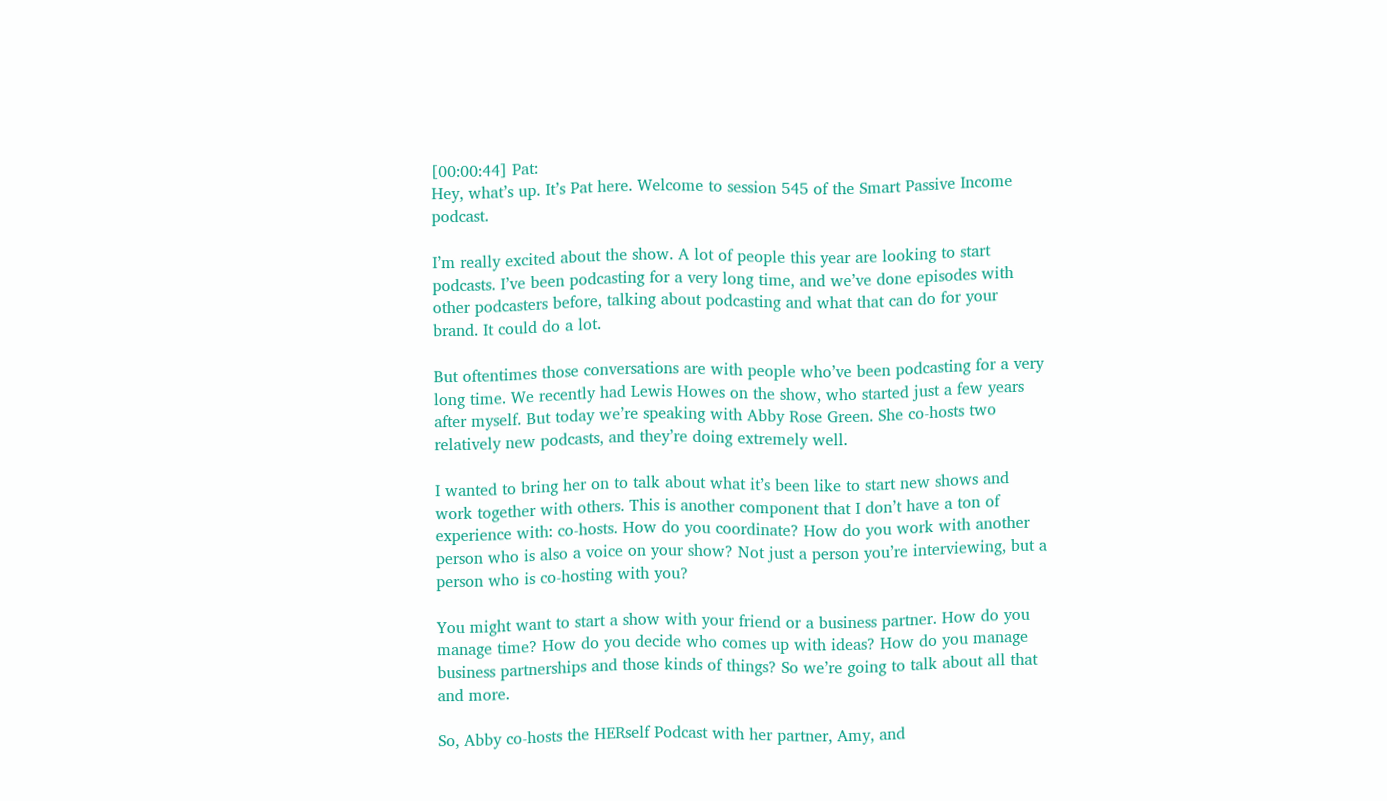[00:00:44] Pat:
Hey, what’s up. It’s Pat here. Welcome to session 545 of the Smart Passive Income podcast.

I’m really excited about the show. A lot of people this year are looking to start podcasts. I’ve been podcasting for a very long time, and we’ve done episodes with other podcasters before, talking about podcasting and what that can do for your brand. It could do a lot.

But oftentimes those conversations are with people who’ve been podcasting for a very long time. We recently had Lewis Howes on the show, who started just a few years after myself. But today we’re speaking with Abby Rose Green. She co-hosts two relatively new podcasts, and they’re doing extremely well.

I wanted to bring her on to talk about what it’s been like to start new shows and work together with others. This is another component that I don’t have a ton of experience with: co-hosts. How do you coordinate? How do you work with another person who is also a voice on your show? Not just a person you’re interviewing, but a person who is co-hosting with you?

You might want to start a show with your friend or a business partner. How do you manage time? How do you decide who comes up with ideas? How do you manage business partnerships and those kinds of things? So we’re going to talk about all that and more.

So, Abby co-hosts the HERself Podcast with her partner, Amy, and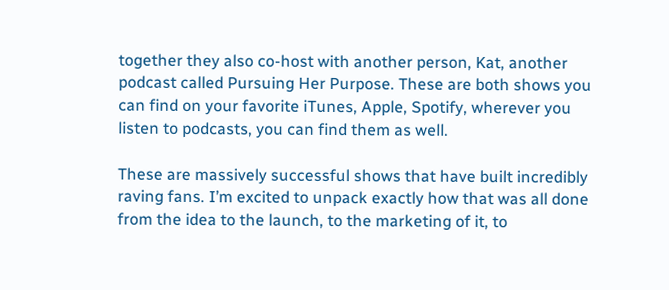together they also co-host with another person, Kat, another podcast called Pursuing Her Purpose. These are both shows you can find on your favorite iTunes, Apple, Spotify, wherever you listen to podcasts, you can find them as well.

These are massively successful shows that have built incredibly raving fans. I’m excited to unpack exactly how that was all done from the idea to the launch, to the marketing of it, to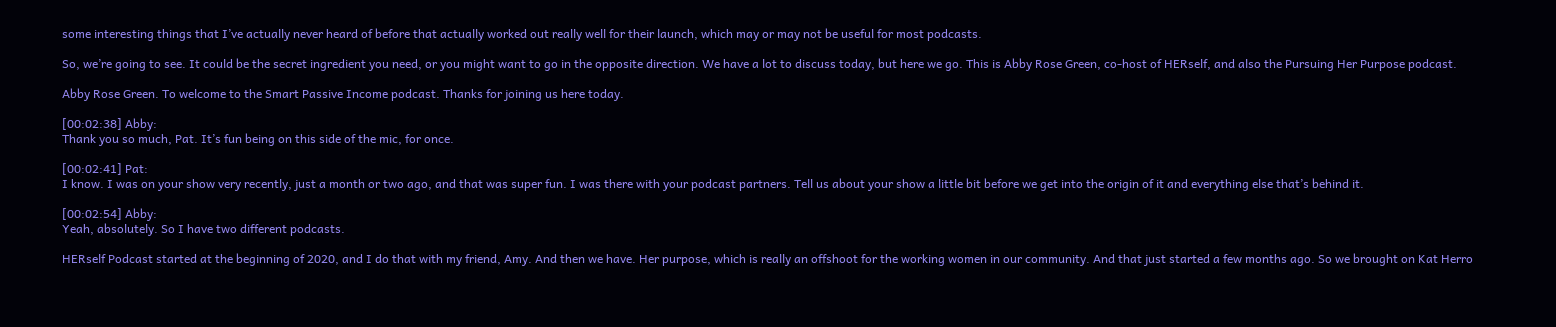some interesting things that I’ve actually never heard of before that actually worked out really well for their launch, which may or may not be useful for most podcasts.

So, we’re going to see. It could be the secret ingredient you need, or you might want to go in the opposite direction. We have a lot to discuss today, but here we go. This is Abby Rose Green, co-host of HERself, and also the Pursuing Her Purpose podcast.

Abby Rose Green. To welcome to the Smart Passive Income podcast. Thanks for joining us here today.

[00:02:38] Abby:
Thank you so much, Pat. It’s fun being on this side of the mic, for once.

[00:02:41] Pat:
I know. I was on your show very recently, just a month or two ago, and that was super fun. I was there with your podcast partners. Tell us about your show a little bit before we get into the origin of it and everything else that’s behind it.

[00:02:54] Abby:
Yeah, absolutely. So I have two different podcasts.

HERself Podcast started at the beginning of 2020, and I do that with my friend, Amy. And then we have. Her purpose, which is really an offshoot for the working women in our community. And that just started a few months ago. So we brought on Kat Herro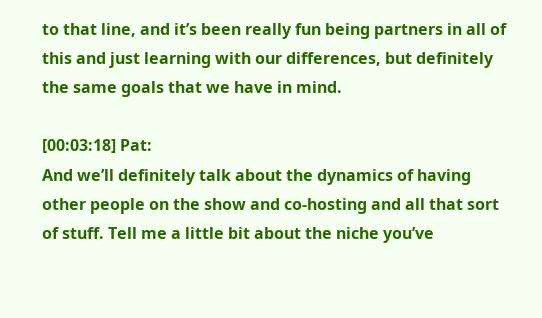to that line, and it’s been really fun being partners in all of this and just learning with our differences, but definitely the same goals that we have in mind.

[00:03:18] Pat:
And we’ll definitely talk about the dynamics of having other people on the show and co-hosting and all that sort of stuff. Tell me a little bit about the niche you’ve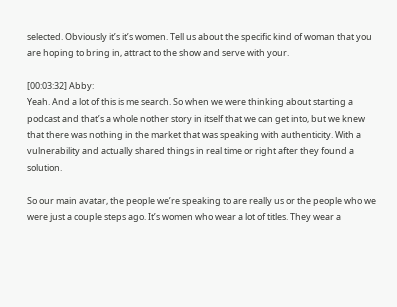selected. Obviously it’s it’s women. Tell us about the specific kind of woman that you are hoping to bring in, attract to the show and serve with your.

[00:03:32] Abby:
Yeah. And a lot of this is me search. So when we were thinking about starting a podcast and that’s a whole nother story in itself that we can get into, but we knew that there was nothing in the market that was speaking with authenticity. With a vulnerability and actually shared things in real time or right after they found a solution.

So our main avatar, the people we’re speaking to are really us or the people who we were just a couple steps ago. It’s women who wear a lot of titles. They wear a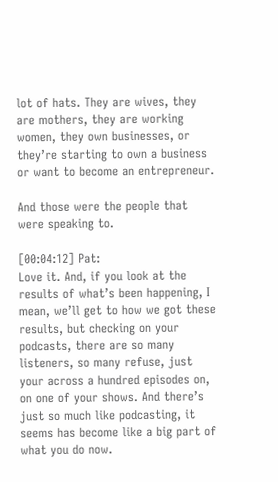lot of hats. They are wives, they are mothers, they are working women, they own businesses, or they’re starting to own a business or want to become an entrepreneur.

And those were the people that were speaking to.

[00:04:12] Pat:
Love it. And, if you look at the results of what’s been happening, I mean, we’ll get to how we got these results, but checking on your podcasts, there are so many listeners, so many refuse, just your across a hundred episodes on, on one of your shows. And there’s just so much like podcasting, it seems has become like a big part of what you do now.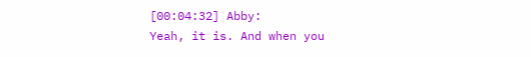[00:04:32] Abby:
Yeah, it is. And when you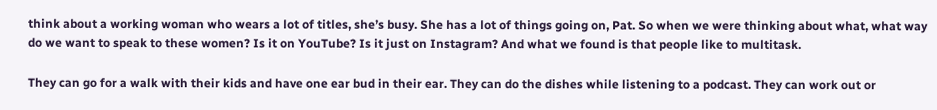think about a working woman who wears a lot of titles, she’s busy. She has a lot of things going on, Pat. So when we were thinking about what, what way do we want to speak to these women? Is it on YouTube? Is it just on Instagram? And what we found is that people like to multitask.

They can go for a walk with their kids and have one ear bud in their ear. They can do the dishes while listening to a podcast. They can work out or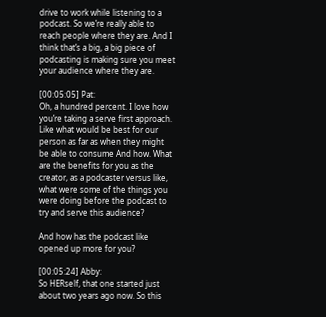drive to work while listening to a podcast. So we’re really able to reach people where they are. And I think that’s a big, a big piece of podcasting is making sure you meet your audience where they are.

[00:05:05] Pat:
Oh, a hundred percent. I love how you’re taking a serve first approach. Like what would be best for our person as far as when they might be able to consume And how. What are the benefits for you as the creator, as a podcaster versus like, what were some of the things you were doing before the podcast to try and serve this audience?

And how has the podcast like opened up more for you?

[00:05:24] Abby:
So HERself, that one started just about two years ago now. So this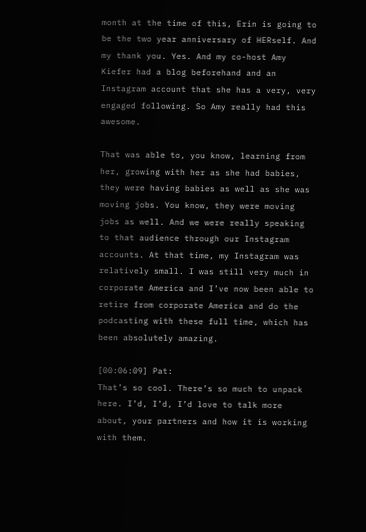month at the time of this, Erin is going to be the two year anniversary of HERself. And my thank you. Yes. And my co-host Amy Kiefer had a blog beforehand and an Instagram account that she has a very, very engaged following. So Amy really had this awesome.

That was able to, you know, learning from her, growing with her as she had babies, they were having babies as well as she was moving jobs. You know, they were moving jobs as well. And we were really speaking to that audience through our Instagram accounts. At that time, my Instagram was relatively small. I was still very much in corporate America and I’ve now been able to retire from corporate America and do the podcasting with these full time, which has been absolutely amazing.

[00:06:09] Pat:
That’s so cool. There’s so much to unpack here. I’d, I’d, I’d love to talk more about, your partners and how it is working with them.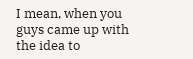I mean, when you guys came up with the idea to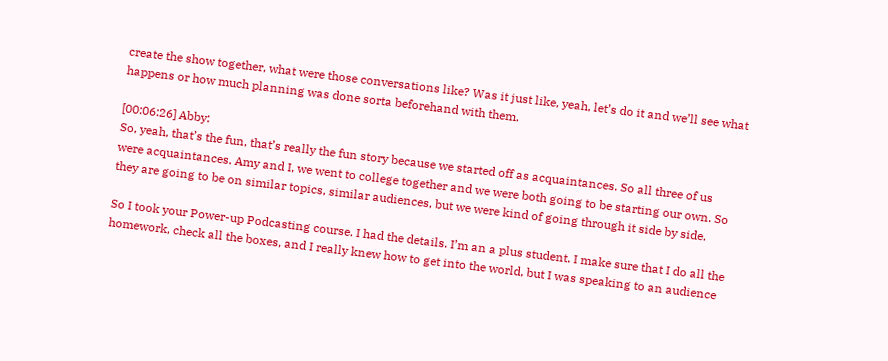create the show together, what were those conversations like? Was it just like, yeah, let’s do it and we’ll see what happens or how much planning was done sorta beforehand with them.

[00:06:26] Abby:
So, yeah, that’s the fun, that’s really the fun story because we started off as acquaintances. So all three of us were acquaintances. Amy and I, we went to college together and we were both going to be starting our own. So they are going to be on similar topics, similar audiences, but we were kind of going through it side by side.

So I took your Power-up Podcasting course. I had the details. I’m an a plus student. I make sure that I do all the homework, check all the boxes, and I really knew how to get into the world, but I was speaking to an audience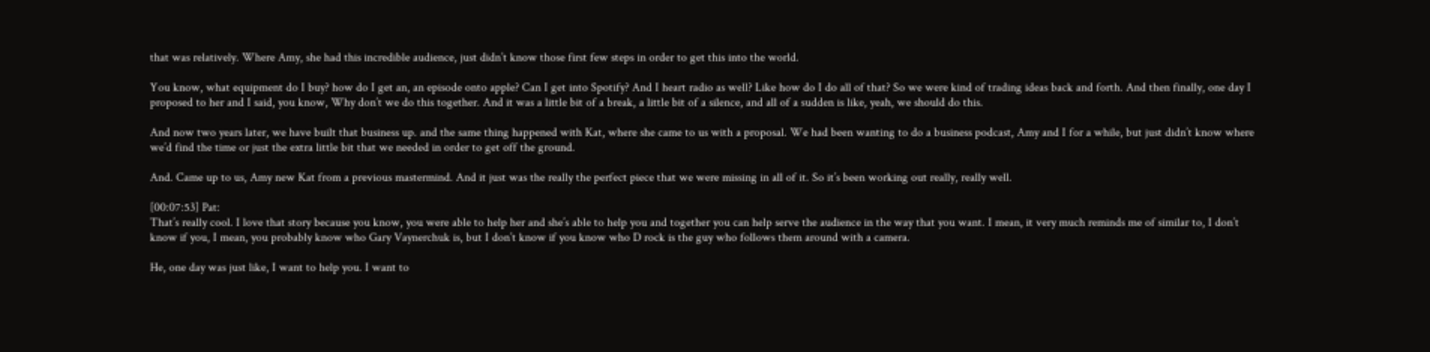that was relatively. Where Amy, she had this incredible audience, just didn’t know those first few steps in order to get this into the world.

You know, what equipment do I buy? how do I get an, an episode onto apple? Can I get into Spotify? And I heart radio as well? Like how do I do all of that? So we were kind of trading ideas back and forth. And then finally, one day I proposed to her and I said, you know, Why don’t we do this together. And it was a little bit of a break, a little bit of a silence, and all of a sudden is like, yeah, we should do this.

And now two years later, we have built that business up. and the same thing happened with Kat, where she came to us with a proposal. We had been wanting to do a business podcast, Amy and I for a while, but just didn’t know where we’d find the time or just the extra little bit that we needed in order to get off the ground.

And. Came up to us, Amy new Kat from a previous mastermind. And it just was the really the perfect piece that we were missing in all of it. So it’s been working out really, really well.

[00:07:53] Pat:
That’s really cool. I love that story because you know, you were able to help her and she’s able to help you and together you can help serve the audience in the way that you want. I mean, it very much reminds me of similar to, I don’t know if you, I mean, you probably know who Gary Vaynerchuk is, but I don’t know if you know who D rock is the guy who follows them around with a camera.

He, one day was just like, I want to help you. I want to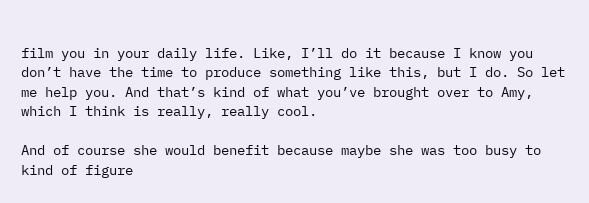film you in your daily life. Like, I’ll do it because I know you don’t have the time to produce something like this, but I do. So let me help you. And that’s kind of what you’ve brought over to Amy, which I think is really, really cool.

And of course she would benefit because maybe she was too busy to kind of figure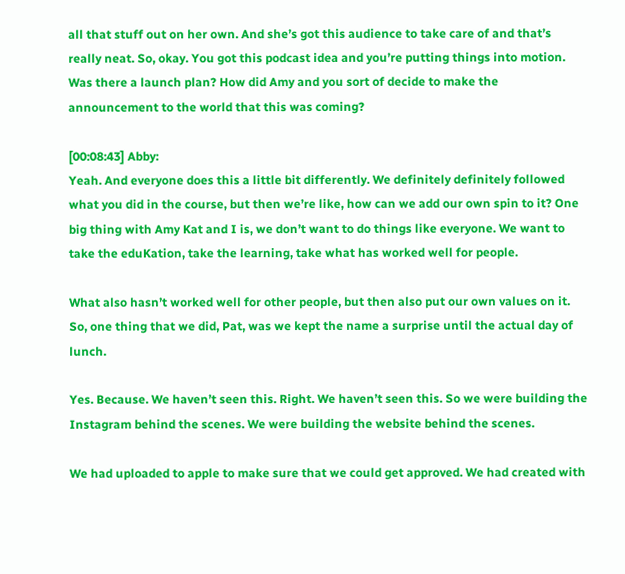all that stuff out on her own. And she’s got this audience to take care of and that’s really neat. So, okay. You got this podcast idea and you’re putting things into motion. Was there a launch plan? How did Amy and you sort of decide to make the announcement to the world that this was coming?

[00:08:43] Abby:
Yeah. And everyone does this a little bit differently. We definitely definitely followed what you did in the course, but then we’re like, how can we add our own spin to it? One big thing with Amy Kat and I is, we don’t want to do things like everyone. We want to take the eduKation, take the learning, take what has worked well for people.

What also hasn’t worked well for other people, but then also put our own values on it. So, one thing that we did, Pat, was we kept the name a surprise until the actual day of lunch.

Yes. Because. We haven’t seen this. Right. We haven’t seen this. So we were building the Instagram behind the scenes. We were building the website behind the scenes.

We had uploaded to apple to make sure that we could get approved. We had created with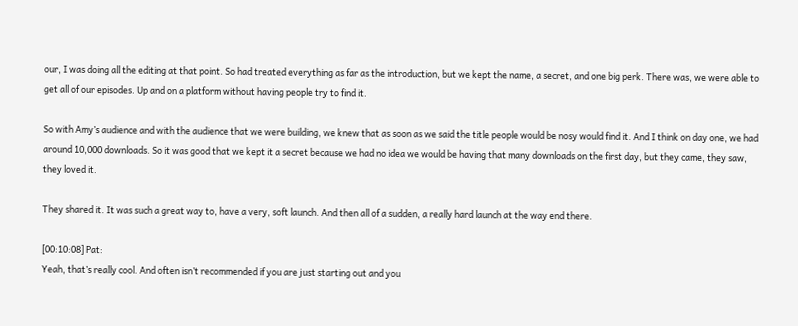our, I was doing all the editing at that point. So had treated everything as far as the introduction, but we kept the name, a secret, and one big perk. There was, we were able to get all of our episodes. Up and on a platform without having people try to find it.

So with Amy’s audience and with the audience that we were building, we knew that as soon as we said the title people would be nosy would find it. And I think on day one, we had around 10,000 downloads. So it was good that we kept it a secret because we had no idea we would be having that many downloads on the first day, but they came, they saw, they loved it.

They shared it. It was such a great way to, have a very, soft launch. And then all of a sudden, a really hard launch at the way end there.

[00:10:08] Pat:
Yeah, that’s really cool. And often isn’t recommended if you are just starting out and you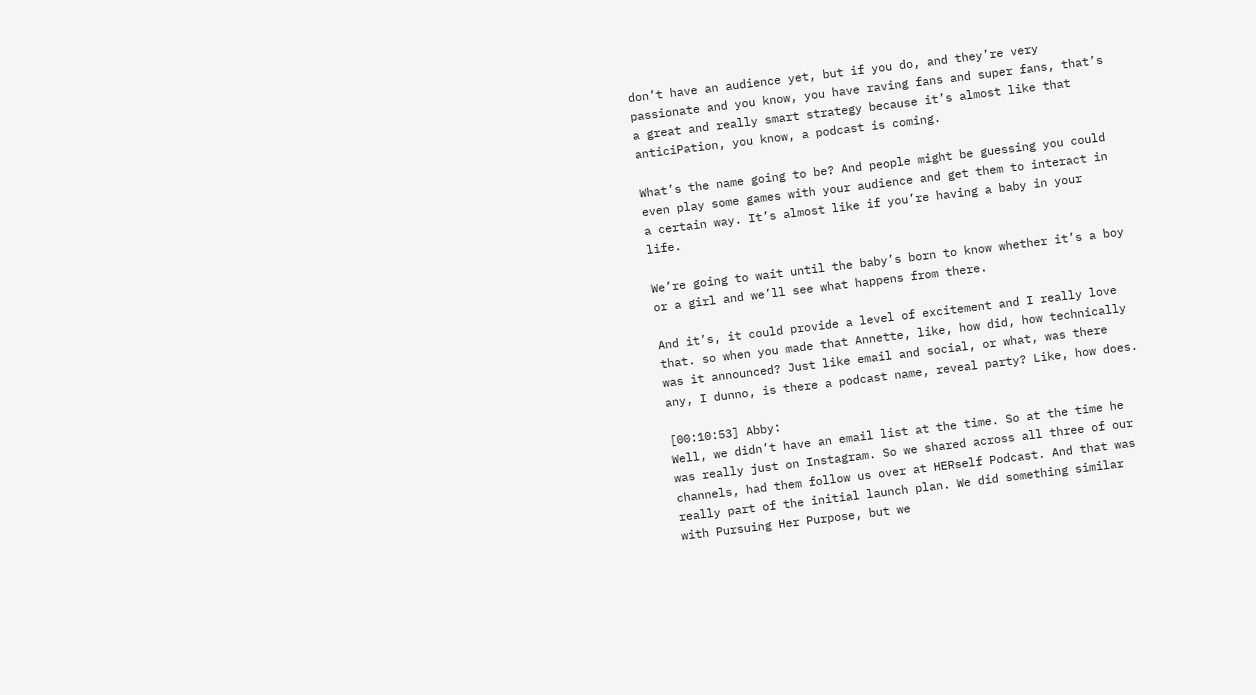don’t have an audience yet, but if you do, and they’re very passionate and you know, you have raving fans and super fans, that’s a great and really smart strategy because it’s almost like that anticiPation, you know, a podcast is coming.

What’s the name going to be? And people might be guessing you could even play some games with your audience and get them to interact in a certain way. It’s almost like if you’re having a baby in your life.

We’re going to wait until the baby’s born to know whether it’s a boy or a girl and we’ll see what happens from there.

And it’s, it could provide a level of excitement and I really love that. so when you made that Annette, like, how did, how technically was it announced? Just like email and social, or what, was there any, I dunno, is there a podcast name, reveal party? Like, how does.

[00:10:53] Abby:
Well, we didn’t have an email list at the time. So at the time he was really just on Instagram. So we shared across all three of our channels, had them follow us over at HERself Podcast. And that was really part of the initial launch plan. We did something similar with Pursuing Her Purpose, but we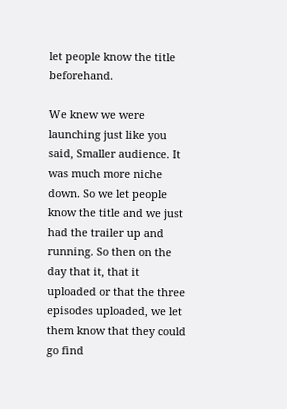let people know the title beforehand.

We knew we were launching just like you said, Smaller audience. It was much more niche down. So we let people know the title and we just had the trailer up and running. So then on the day that it, that it uploaded or that the three episodes uploaded, we let them know that they could go find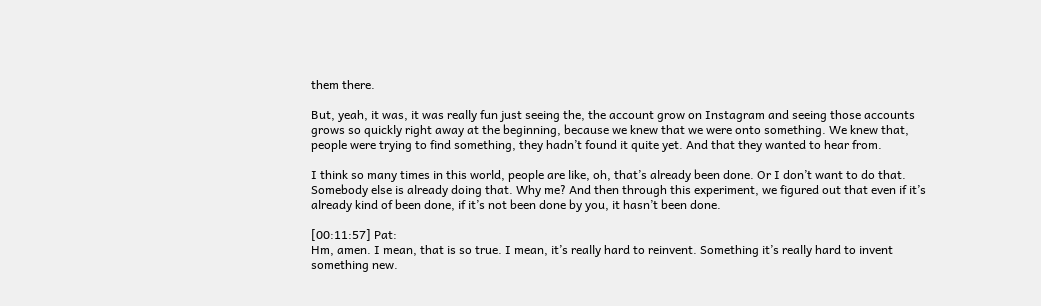them there.

But, yeah, it was, it was really fun just seeing the, the account grow on Instagram and seeing those accounts grows so quickly right away at the beginning, because we knew that we were onto something. We knew that, people were trying to find something, they hadn’t found it quite yet. And that they wanted to hear from.

I think so many times in this world, people are like, oh, that’s already been done. Or I don’t want to do that. Somebody else is already doing that. Why me? And then through this experiment, we figured out that even if it’s already kind of been done, if it’s not been done by you, it hasn’t been done.

[00:11:57] Pat:
Hm, amen. I mean, that is so true. I mean, it’s really hard to reinvent. Something it’s really hard to invent something new.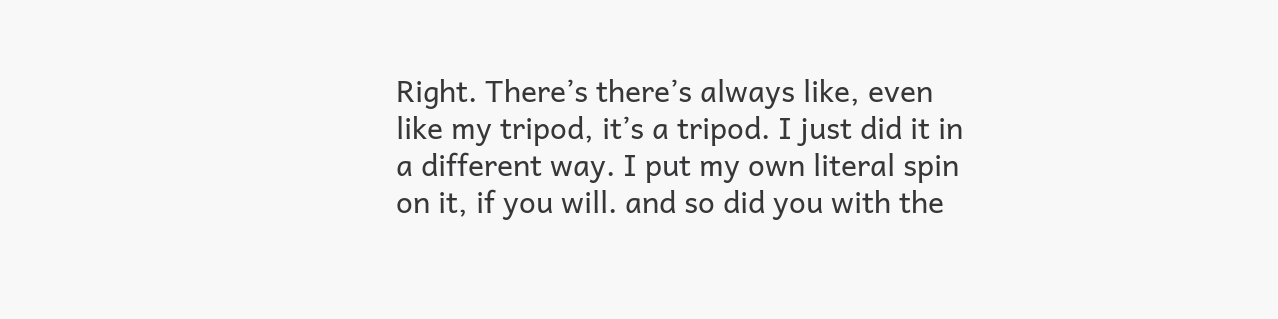Right. There’s there’s always like, even like my tripod, it’s a tripod. I just did it in a different way. I put my own literal spin on it, if you will. and so did you with the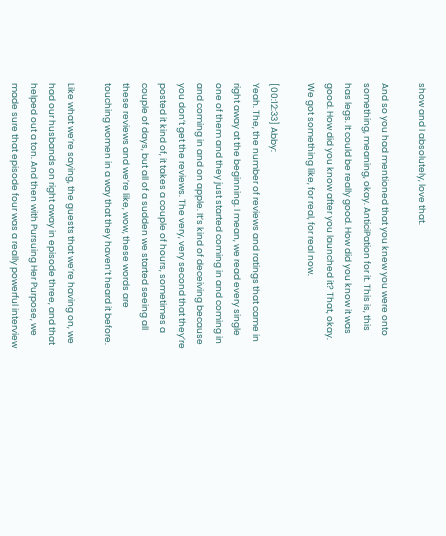show and I absolutely, love that.

And so you had mentioned that you knew you were onto something, meaning, okay. AnticiPation for it. This is, this has legs. It could be really good. How did you know it was good. How did you know after you launched it? That, okay. We got something like, for real, for real now.

[00:12:33] Abby:
Yeah. The, the number of reviews and ratings that came in right away at the beginning. I mean, we read every single one of them and they just started coming in and coming in and coming in and on apple. It’s kind of deceiving because you don’t get the reviews. The very, very second that they’re posted it kind of, it takes a couple of hours, sometimes a couple of days, but all of a sudden we started seeing all these reviews and we’re like, wow, these words are touching women in a way that they haven’t heard it before.

Like what we’re saying, the guests that we’re having on, we had our husbands on right away in episode three, and that helped out a ton. And then with Pursuing Her Purpose, we made sure that episode four was a really powerful interview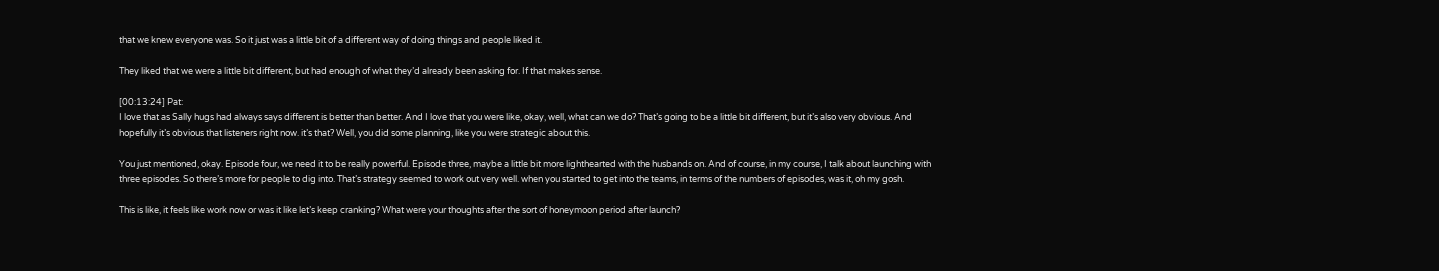that we knew everyone was. So it just was a little bit of a different way of doing things and people liked it.

They liked that we were a little bit different, but had enough of what they’d already been asking for. If that makes sense.

[00:13:24] Pat:
I love that as Sally hugs had always says different is better than better. And I love that you were like, okay, well, what can we do? That’s going to be a little bit different, but it’s also very obvious. And hopefully it’s obvious that listeners right now. it’s that? Well, you did some planning, like you were strategic about this.

You just mentioned, okay. Episode four, we need it to be really powerful. Episode three, maybe a little bit more lighthearted with the husbands on. And of course, in my course, I talk about launching with three episodes. So there’s more for people to dig into. That’s strategy seemed to work out very well. when you started to get into the teams, in terms of the numbers of episodes, was it, oh my gosh.

This is like, it feels like work now or was it like let’s keep cranking? What were your thoughts after the sort of honeymoon period after launch?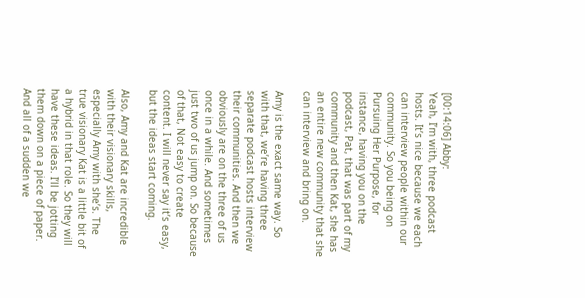[00:14:06] Abby:
Yeah, I’m with, three podcast hosts. It’s nice because we each can interview people within our community. So you being on Pursuing Her Purpose, for instance, having you on the podcast, Pat, that was part of my community and then Kat, she has an entire new community that she can interview and bring on.

Amy is the exact same way. So with that, we’re having three separate podcast hosts interview their communities. And then we obviously are on the three of us once in a while. And sometimes just two of us jump on. So because of that, Not easy to create content. I will never say it’s easy, but the ideas start coming.

Also, Amy and Kat are incredible with their visionary skills, especially Amy with she’s. The true visionary Kat is a little bit of a hybrid in that role. So they will have these ideas. I’ll be jotting them down on a piece of paper. And all of a sudden we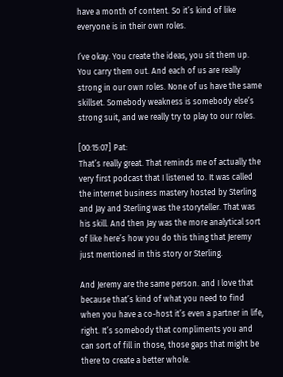have a month of content. So it’s kind of like everyone is in their own roles.

I’ve okay. You create the ideas, you sit them up. You carry them out. And each of us are really strong in our own roles. None of us have the same skillset. Somebody weakness is somebody else’s strong suit, and we really try to play to our roles.

[00:15:07] Pat:
That’s really great. That reminds me of actually the very first podcast that I listened to. It was called the internet business mastery hosted by Sterling and Jay and Sterling was the storyteller. That was his skill. And then Jay was the more analytical sort of like here’s how you do this thing that Jeremy just mentioned in this story or Sterling.

And Jeremy are the same person. and I love that because that’s kind of what you need to find when you have a co-host it’s even a partner in life, right. It’s somebody that compliments you and can sort of fill in those, those gaps that might be there to create a better whole.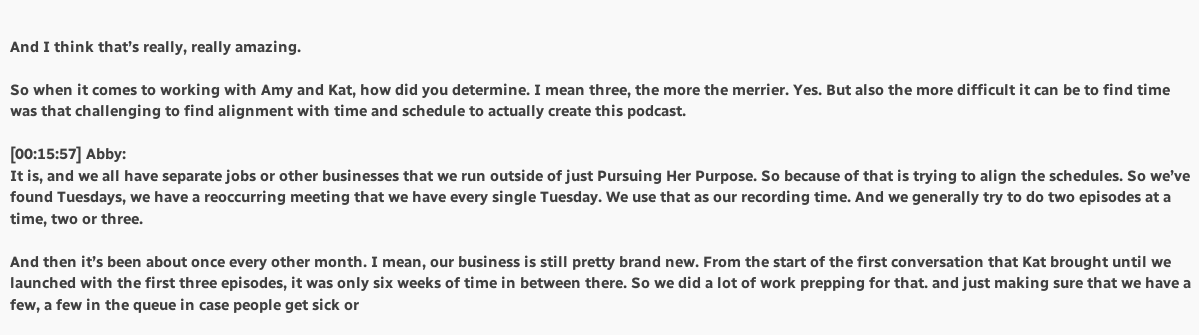And I think that’s really, really amazing.

So when it comes to working with Amy and Kat, how did you determine. I mean three, the more the merrier. Yes. But also the more difficult it can be to find time was that challenging to find alignment with time and schedule to actually create this podcast.

[00:15:57] Abby:
It is, and we all have separate jobs or other businesses that we run outside of just Pursuing Her Purpose. So because of that is trying to align the schedules. So we’ve found Tuesdays, we have a reoccurring meeting that we have every single Tuesday. We use that as our recording time. And we generally try to do two episodes at a time, two or three.

And then it’s been about once every other month. I mean, our business is still pretty brand new. From the start of the first conversation that Kat brought until we launched with the first three episodes, it was only six weeks of time in between there. So we did a lot of work prepping for that. and just making sure that we have a few, a few in the queue in case people get sick or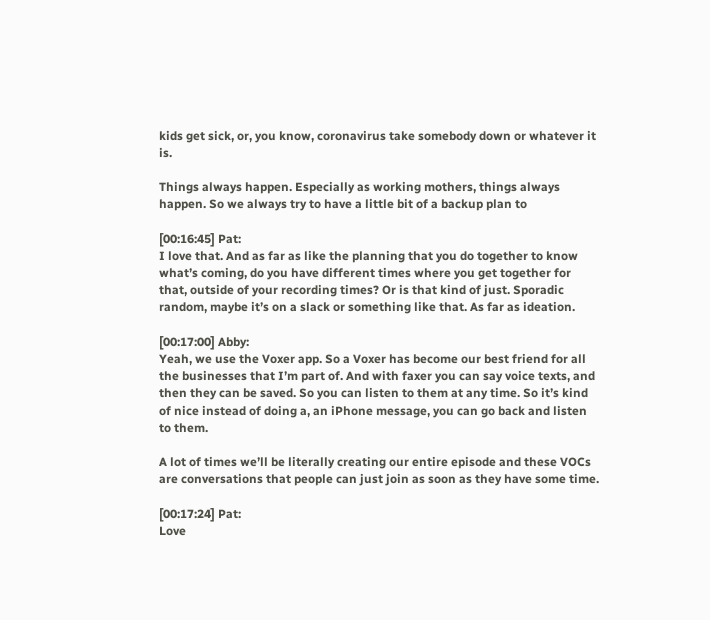kids get sick, or, you know, coronavirus take somebody down or whatever it is.

Things always happen. Especially as working mothers, things always happen. So we always try to have a little bit of a backup plan to

[00:16:45] Pat:
I love that. And as far as like the planning that you do together to know what’s coming, do you have different times where you get together for that, outside of your recording times? Or is that kind of just. Sporadic random, maybe it’s on a slack or something like that. As far as ideation.

[00:17:00] Abby:
Yeah, we use the Voxer app. So a Voxer has become our best friend for all the businesses that I’m part of. And with faxer you can say voice texts, and then they can be saved. So you can listen to them at any time. So it’s kind of nice instead of doing a, an iPhone message, you can go back and listen to them.

A lot of times we’ll be literally creating our entire episode and these VOCs are conversations that people can just join as soon as they have some time.

[00:17:24] Pat:
Love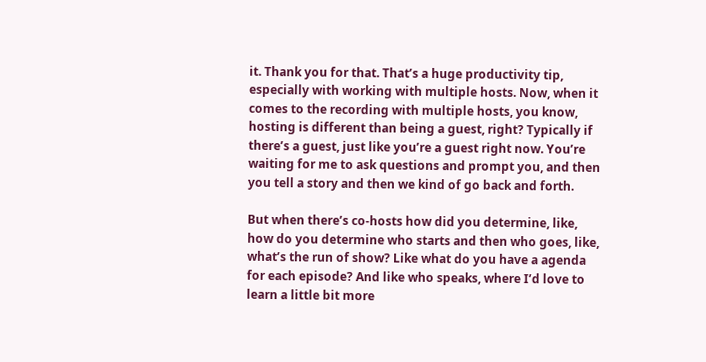it. Thank you for that. That’s a huge productivity tip, especially with working with multiple hosts. Now, when it comes to the recording with multiple hosts, you know, hosting is different than being a guest, right? Typically if there’s a guest, just like you’re a guest right now. You’re waiting for me to ask questions and prompt you, and then you tell a story and then we kind of go back and forth.

But when there’s co-hosts how did you determine, like, how do you determine who starts and then who goes, like, what’s the run of show? Like what do you have a agenda for each episode? And like who speaks, where I’d love to learn a little bit more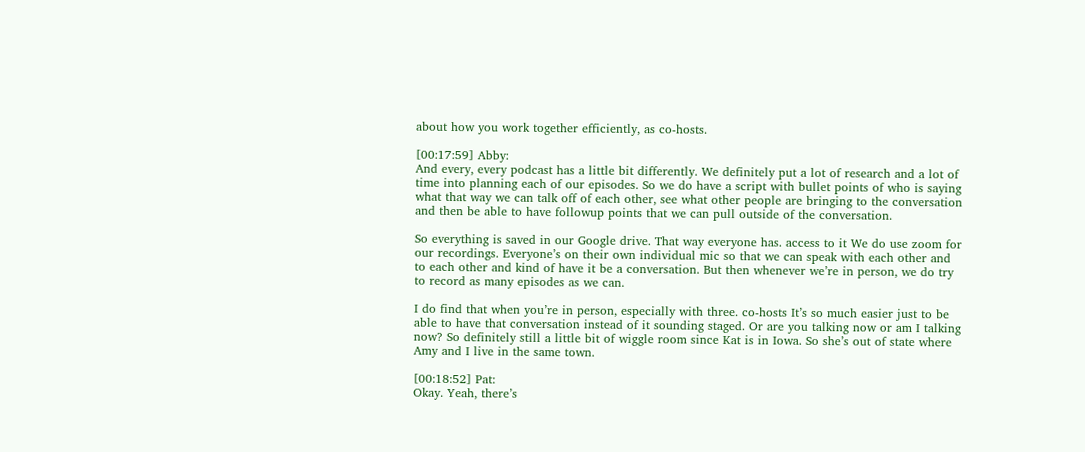about how you work together efficiently, as co-hosts.

[00:17:59] Abby:
And every, every podcast has a little bit differently. We definitely put a lot of research and a lot of time into planning each of our episodes. So we do have a script with bullet points of who is saying what that way we can talk off of each other, see what other people are bringing to the conversation and then be able to have followup points that we can pull outside of the conversation.

So everything is saved in our Google drive. That way everyone has. access to it We do use zoom for our recordings. Everyone’s on their own individual mic so that we can speak with each other and to each other and kind of have it be a conversation. But then whenever we’re in person, we do try to record as many episodes as we can.

I do find that when you’re in person, especially with three. co-hosts It’s so much easier just to be able to have that conversation instead of it sounding staged. Or are you talking now or am I talking now? So definitely still a little bit of wiggle room since Kat is in Iowa. So she’s out of state where Amy and I live in the same town.

[00:18:52] Pat:
Okay. Yeah, there’s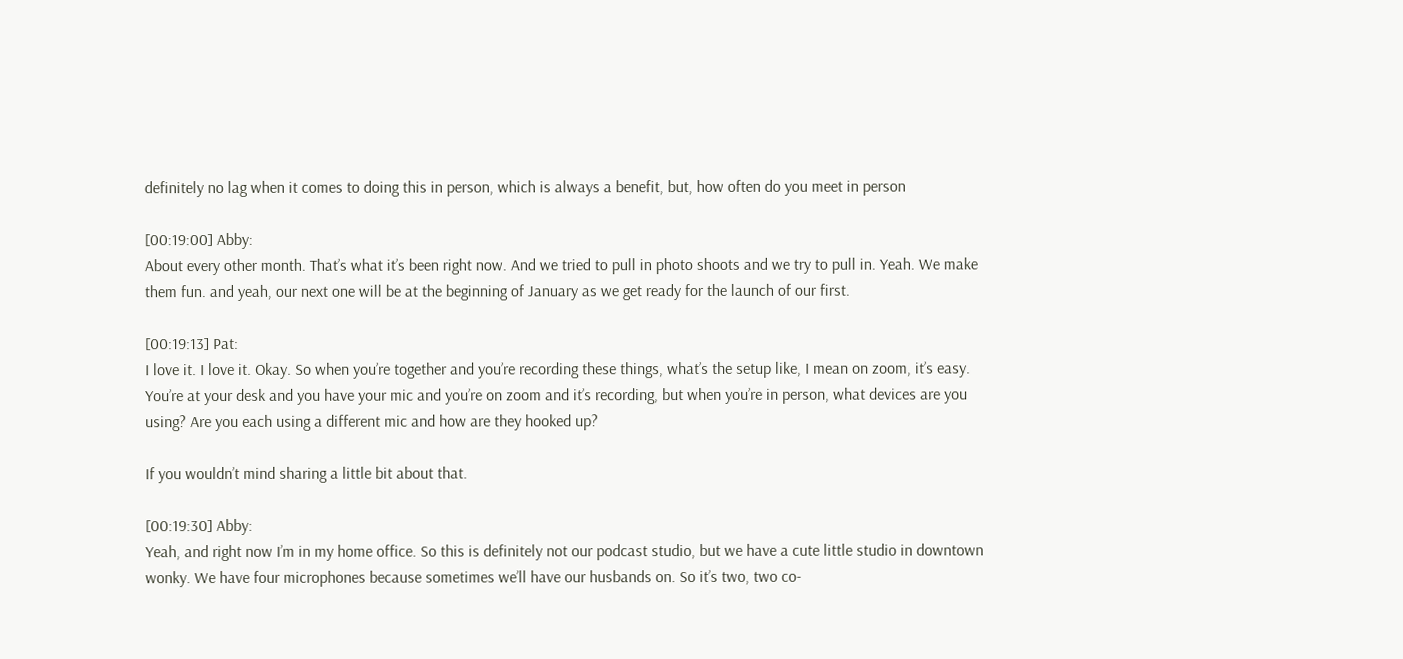definitely no lag when it comes to doing this in person, which is always a benefit, but, how often do you meet in person

[00:19:00] Abby:
About every other month. That’s what it’s been right now. And we tried to pull in photo shoots and we try to pull in. Yeah. We make them fun. and yeah, our next one will be at the beginning of January as we get ready for the launch of our first.

[00:19:13] Pat:
I love it. I love it. Okay. So when you’re together and you’re recording these things, what’s the setup like, I mean on zoom, it’s easy. You’re at your desk and you have your mic and you’re on zoom and it’s recording, but when you’re in person, what devices are you using? Are you each using a different mic and how are they hooked up?

If you wouldn’t mind sharing a little bit about that.

[00:19:30] Abby:
Yeah, and right now I’m in my home office. So this is definitely not our podcast studio, but we have a cute little studio in downtown wonky. We have four microphones because sometimes we’ll have our husbands on. So it’s two, two co-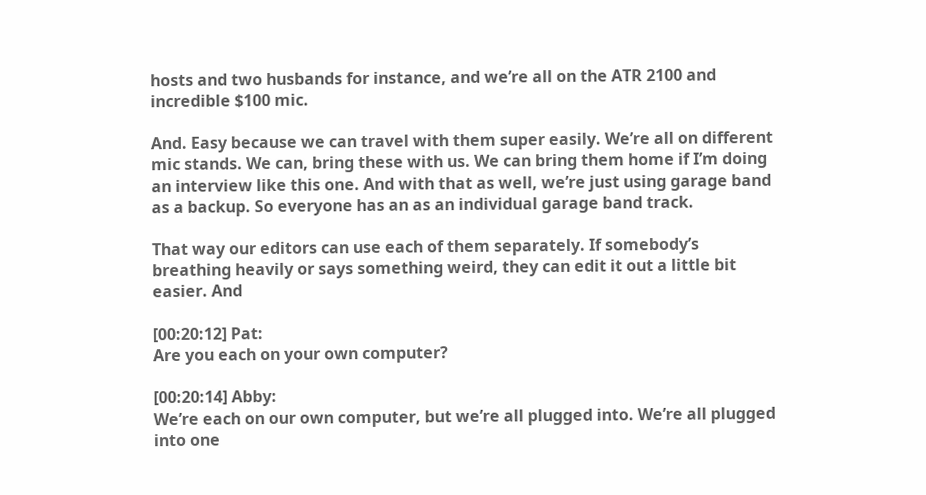hosts and two husbands for instance, and we’re all on the ATR 2100 and incredible $100 mic.

And. Easy because we can travel with them super easily. We’re all on different mic stands. We can, bring these with us. We can bring them home if I’m doing an interview like this one. And with that as well, we’re just using garage band as a backup. So everyone has an as an individual garage band track.

That way our editors can use each of them separately. If somebody’s breathing heavily or says something weird, they can edit it out a little bit easier. And

[00:20:12] Pat:
Are you each on your own computer?

[00:20:14] Abby:
We’re each on our own computer, but we’re all plugged into. We’re all plugged into one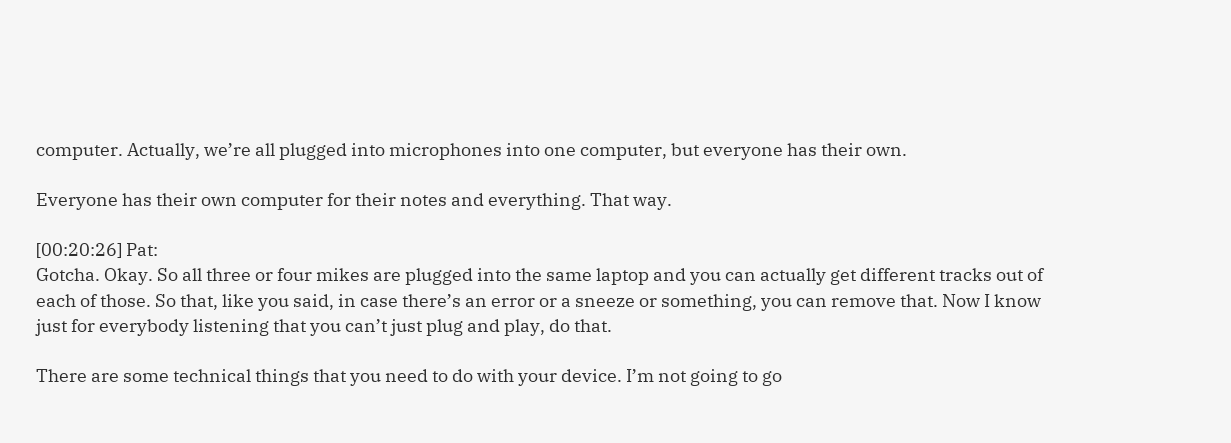computer. Actually, we’re all plugged into microphones into one computer, but everyone has their own.

Everyone has their own computer for their notes and everything. That way.

[00:20:26] Pat:
Gotcha. Okay. So all three or four mikes are plugged into the same laptop and you can actually get different tracks out of each of those. So that, like you said, in case there’s an error or a sneeze or something, you can remove that. Now I know just for everybody listening that you can’t just plug and play, do that.

There are some technical things that you need to do with your device. I’m not going to go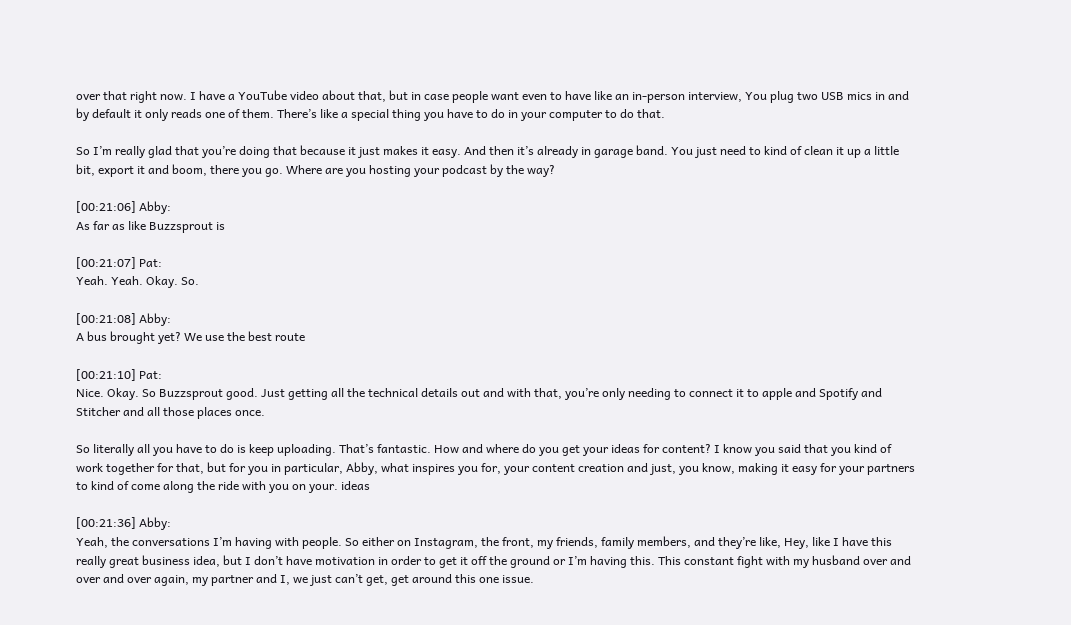over that right now. I have a YouTube video about that, but in case people want even to have like an in-person interview, You plug two USB mics in and by default it only reads one of them. There’s like a special thing you have to do in your computer to do that.

So I’m really glad that you’re doing that because it just makes it easy. And then it’s already in garage band. You just need to kind of clean it up a little bit, export it and boom, there you go. Where are you hosting your podcast by the way?

[00:21:06] Abby:
As far as like Buzzsprout is

[00:21:07] Pat:
Yeah. Yeah. Okay. So.

[00:21:08] Abby:
A bus brought yet? We use the best route

[00:21:10] Pat:
Nice. Okay. So Buzzsprout good. Just getting all the technical details out and with that, you’re only needing to connect it to apple and Spotify and Stitcher and all those places once.

So literally all you have to do is keep uploading. That’s fantastic. How and where do you get your ideas for content? I know you said that you kind of work together for that, but for you in particular, Abby, what inspires you for, your content creation and just, you know, making it easy for your partners to kind of come along the ride with you on your. ideas

[00:21:36] Abby:
Yeah, the conversations I’m having with people. So either on Instagram, the front, my friends, family members, and they’re like, Hey, like I have this really great business idea, but I don’t have motivation in order to get it off the ground or I’m having this. This constant fight with my husband over and over and over again, my partner and I, we just can’t get, get around this one issue.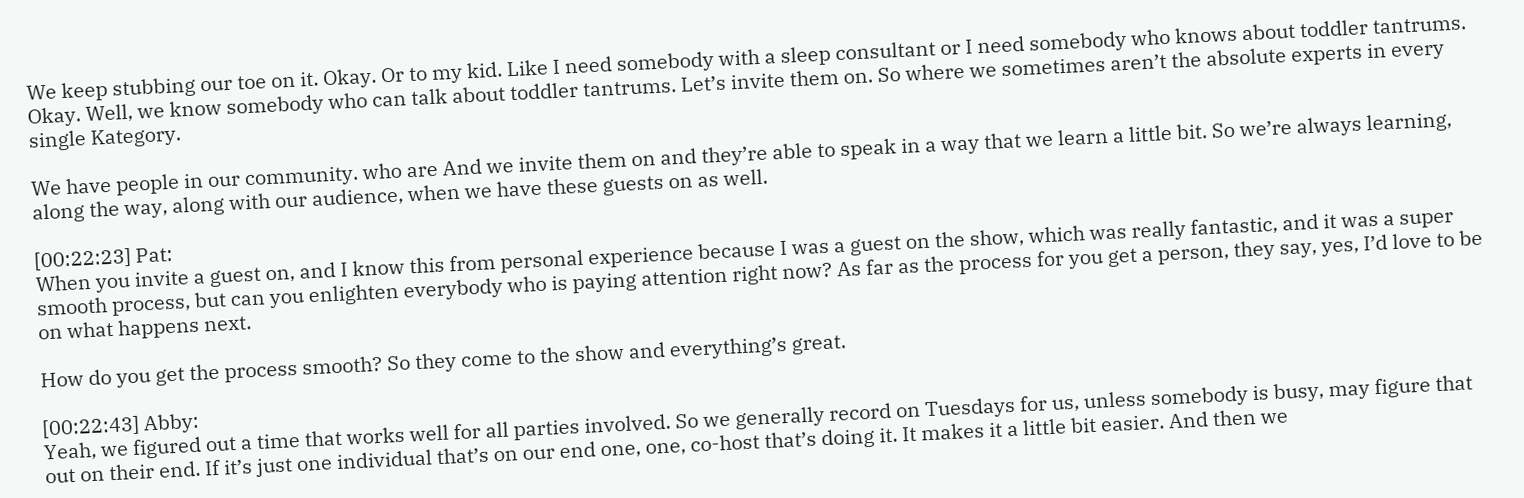We keep stubbing our toe on it. Okay. Or to my kid. Like I need somebody with a sleep consultant or I need somebody who knows about toddler tantrums. Okay. Well, we know somebody who can talk about toddler tantrums. Let’s invite them on. So where we sometimes aren’t the absolute experts in every single Kategory.

We have people in our community. who are And we invite them on and they’re able to speak in a way that we learn a little bit. So we’re always learning, along the way, along with our audience, when we have these guests on as well.

[00:22:23] Pat:
When you invite a guest on, and I know this from personal experience because I was a guest on the show, which was really fantastic, and it was a super smooth process, but can you enlighten everybody who is paying attention right now? As far as the process for you get a person, they say, yes, I’d love to be on what happens next.

How do you get the process smooth? So they come to the show and everything’s great.

[00:22:43] Abby:
Yeah, we figured out a time that works well for all parties involved. So we generally record on Tuesdays for us, unless somebody is busy, may figure that out on their end. If it’s just one individual that’s on our end one, one, co-host that’s doing it. It makes it a little bit easier. And then we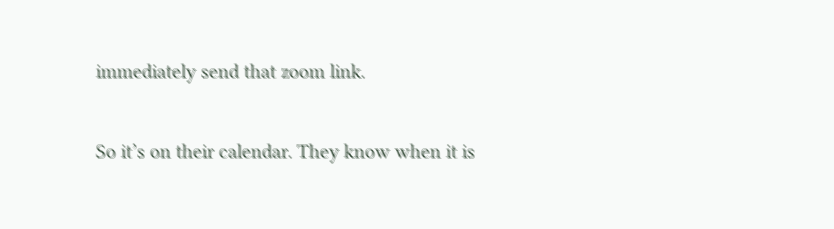immediately send that zoom link.

So it’s on their calendar. They know when it is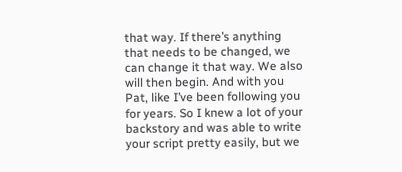that way. If there’s anything that needs to be changed, we can change it that way. We also will then begin. And with you Pat, like I’ve been following you for years. So I knew a lot of your backstory and was able to write your script pretty easily, but we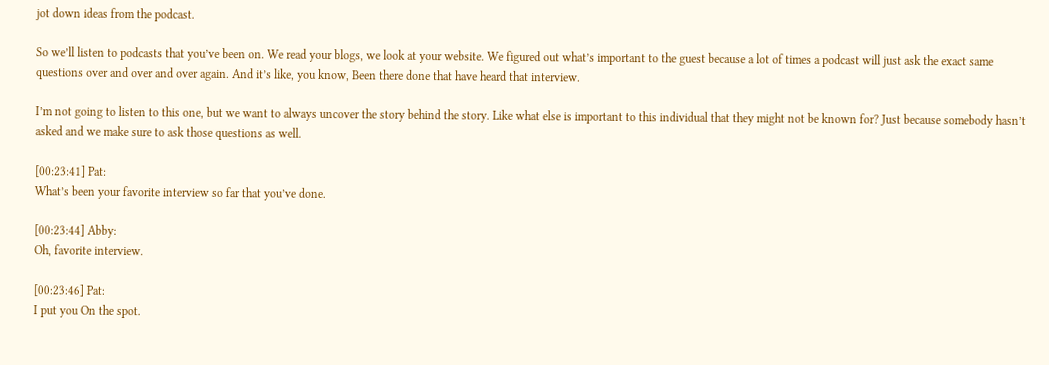jot down ideas from the podcast.

So we’ll listen to podcasts that you’ve been on. We read your blogs, we look at your website. We figured out what’s important to the guest because a lot of times a podcast will just ask the exact same questions over and over and over again. And it’s like, you know, Been there done that have heard that interview.

I’m not going to listen to this one, but we want to always uncover the story behind the story. Like what else is important to this individual that they might not be known for? Just because somebody hasn’t asked and we make sure to ask those questions as well.

[00:23:41] Pat:
What’s been your favorite interview so far that you’ve done.

[00:23:44] Abby:
Oh, favorite interview.

[00:23:46] Pat:
I put you On the spot.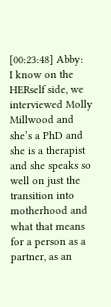[00:23:48] Abby:
I know on the HERself side, we interviewed Molly Millwood and she’s a PhD and she is a therapist and she speaks so well on just the transition into motherhood and what that means for a person as a partner, as an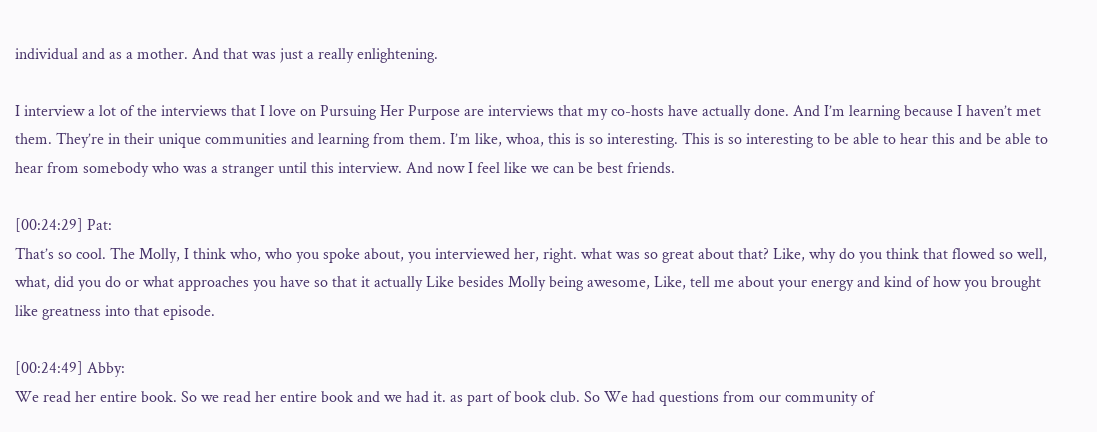individual and as a mother. And that was just a really enlightening.

I interview a lot of the interviews that I love on Pursuing Her Purpose are interviews that my co-hosts have actually done. And I’m learning because I haven’t met them. They’re in their unique communities and learning from them. I’m like, whoa, this is so interesting. This is so interesting to be able to hear this and be able to hear from somebody who was a stranger until this interview. And now I feel like we can be best friends.

[00:24:29] Pat:
That’s so cool. The Molly, I think who, who you spoke about, you interviewed her, right. what was so great about that? Like, why do you think that flowed so well, what, did you do or what approaches you have so that it actually Like besides Molly being awesome, Like, tell me about your energy and kind of how you brought like greatness into that episode.

[00:24:49] Abby:
We read her entire book. So we read her entire book and we had it. as part of book club. So We had questions from our community of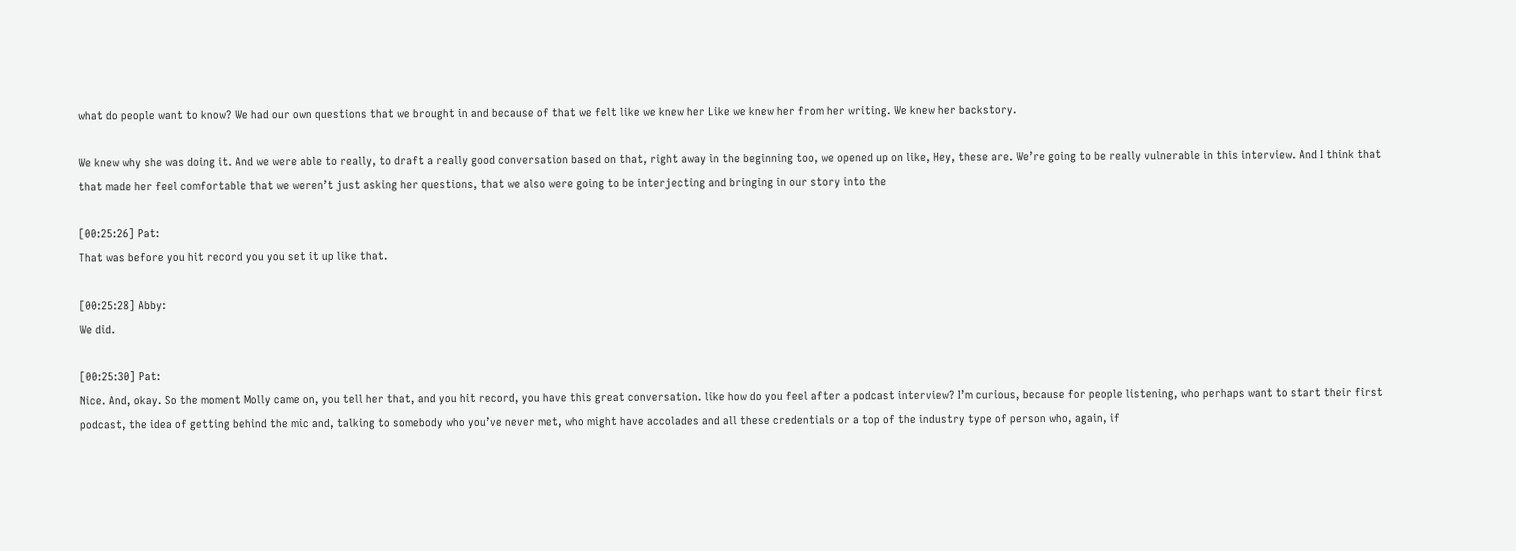what do people want to know? We had our own questions that we brought in and because of that we felt like we knew her Like we knew her from her writing. We knew her backstory.

We knew why she was doing it. And we were able to really, to draft a really good conversation based on that, right away in the beginning too, we opened up on like, Hey, these are. We’re going to be really vulnerable in this interview. And I think that that made her feel comfortable that we weren’t just asking her questions, that we also were going to be interjecting and bringing in our story into the

[00:25:26] Pat:
That was before you hit record you you set it up like that.

[00:25:28] Abby:
We did.

[00:25:30] Pat:
Nice. And, okay. So the moment Molly came on, you tell her that, and you hit record, you have this great conversation. like how do you feel after a podcast interview? I’m curious, because for people listening, who perhaps want to start their first podcast, the idea of getting behind the mic and, talking to somebody who you’ve never met, who might have accolades and all these credentials or a top of the industry type of person who, again, if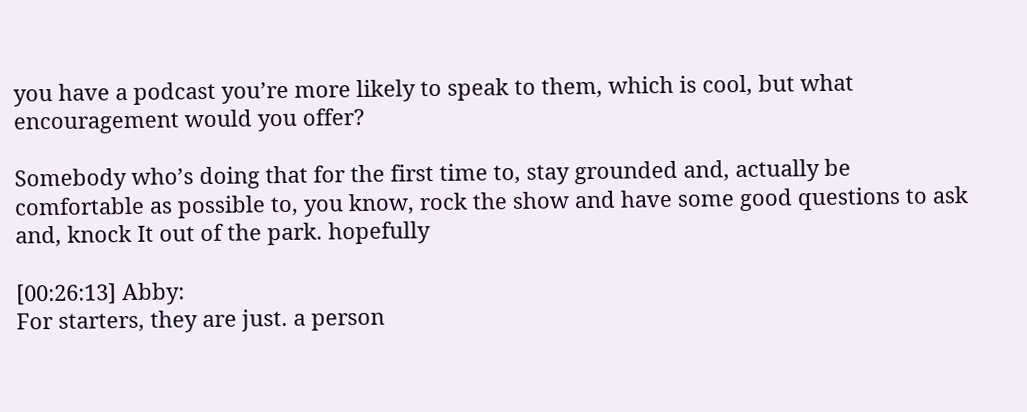you have a podcast you’re more likely to speak to them, which is cool, but what encouragement would you offer?

Somebody who’s doing that for the first time to, stay grounded and, actually be comfortable as possible to, you know, rock the show and have some good questions to ask and, knock It out of the park. hopefully

[00:26:13] Abby:
For starters, they are just. a person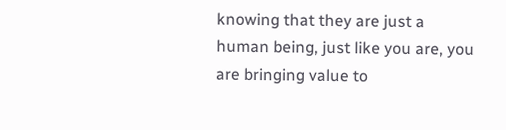knowing that they are just a human being, just like you are, you are bringing value to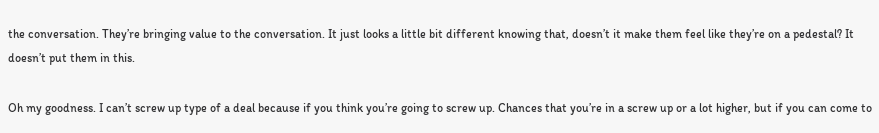the conversation. They’re bringing value to the conversation. It just looks a little bit different knowing that, doesn’t it make them feel like they’re on a pedestal? It doesn’t put them in this.

Oh my goodness. I can’t screw up type of a deal because if you think you’re going to screw up. Chances that you’re in a screw up or a lot higher, but if you can come to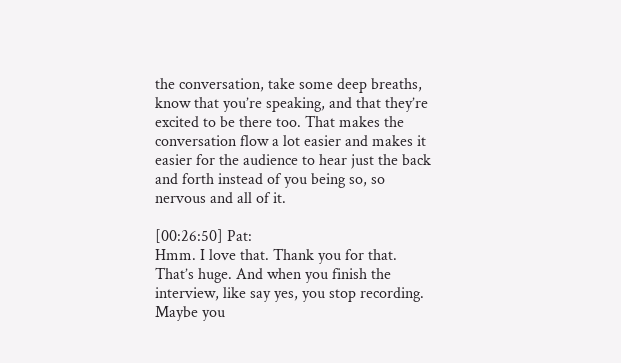the conversation, take some deep breaths, know that you’re speaking, and that they’re excited to be there too. That makes the conversation flow a lot easier and makes it easier for the audience to hear just the back and forth instead of you being so, so nervous and all of it.

[00:26:50] Pat:
Hmm. I love that. Thank you for that. That’s huge. And when you finish the interview, like say yes, you stop recording. Maybe you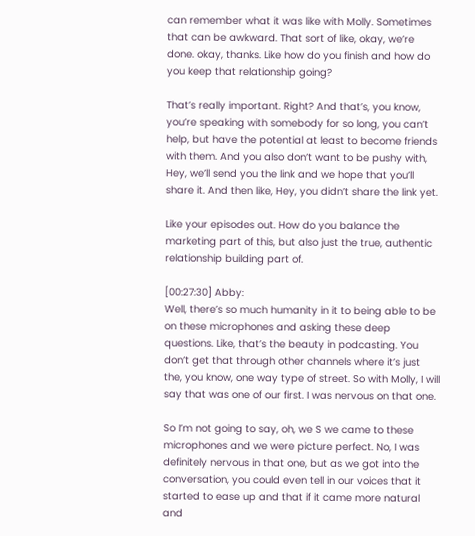can remember what it was like with Molly. Sometimes that can be awkward. That sort of like, okay, we’re done. okay, thanks. Like how do you finish and how do you keep that relationship going?

That’s really important. Right? And that’s, you know, you’re speaking with somebody for so long, you can’t help, but have the potential at least to become friends with them. And you also don’t want to be pushy with, Hey, we’ll send you the link and we hope that you’ll share it. And then like, Hey, you didn’t share the link yet.

Like your episodes out. How do you balance the marketing part of this, but also just the true, authentic relationship building part of.

[00:27:30] Abby:
Well, there’s so much humanity in it to being able to be on these microphones and asking these deep questions. Like, that’s the beauty in podcasting. You don’t get that through other channels where it’s just the, you know, one way type of street. So with Molly, I will say that was one of our first. I was nervous on that one.

So I’m not going to say, oh, we S we came to these microphones and we were picture perfect. No, I was definitely nervous in that one, but as we got into the conversation, you could even tell in our voices that it started to ease up and that if it came more natural and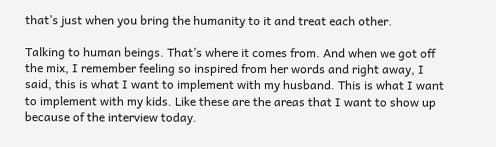that’s just when you bring the humanity to it and treat each other.

Talking to human beings. That’s where it comes from. And when we got off the mix, I remember feeling so inspired from her words and right away, I said, this is what I want to implement with my husband. This is what I want to implement with my kids. Like these are the areas that I want to show up because of the interview today.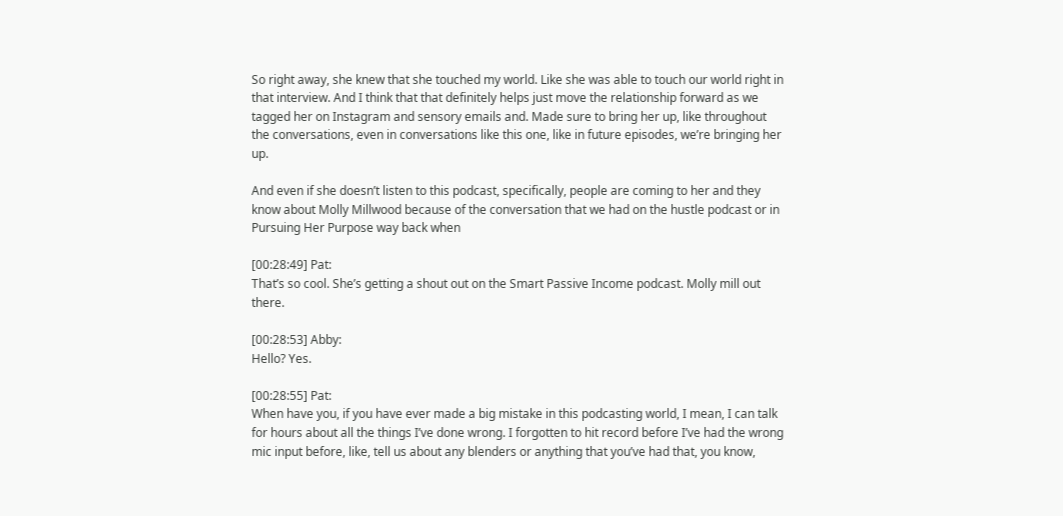So right away, she knew that she touched my world. Like she was able to touch our world right in that interview. And I think that that definitely helps just move the relationship forward as we tagged her on Instagram and sensory emails and. Made sure to bring her up, like throughout the conversations, even in conversations like this one, like in future episodes, we’re bringing her up.

And even if she doesn’t listen to this podcast, specifically, people are coming to her and they know about Molly Millwood because of the conversation that we had on the hustle podcast or in Pursuing Her Purpose way back when

[00:28:49] Pat:
That’s so cool. She’s getting a shout out on the Smart Passive Income podcast. Molly mill out there.

[00:28:53] Abby:
Hello? Yes.

[00:28:55] Pat:
When have you, if you have ever made a big mistake in this podcasting world, I mean, I can talk for hours about all the things I’ve done wrong. I forgotten to hit record before I’ve had the wrong mic input before, like, tell us about any blenders or anything that you’ve had that, you know,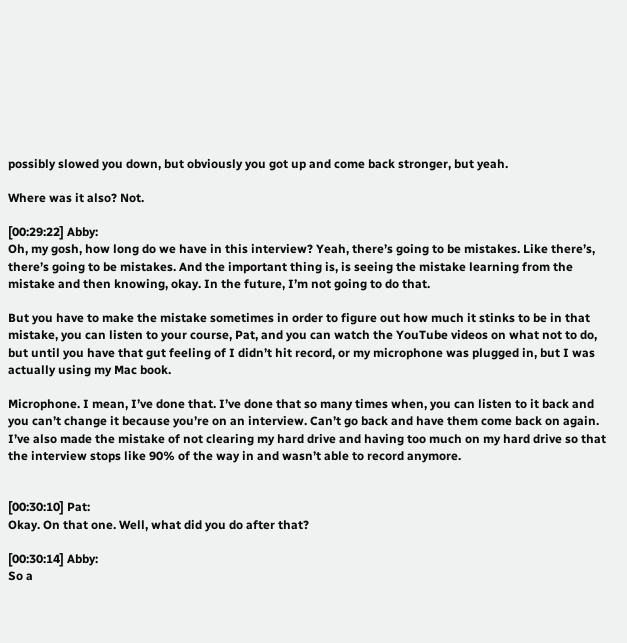possibly slowed you down, but obviously you got up and come back stronger, but yeah.

Where was it also? Not.

[00:29:22] Abby:
Oh, my gosh, how long do we have in this interview? Yeah, there’s going to be mistakes. Like there’s, there’s going to be mistakes. And the important thing is, is seeing the mistake learning from the mistake and then knowing, okay. In the future, I’m not going to do that.

But you have to make the mistake sometimes in order to figure out how much it stinks to be in that mistake, you can listen to your course, Pat, and you can watch the YouTube videos on what not to do, but until you have that gut feeling of I didn’t hit record, or my microphone was plugged in, but I was actually using my Mac book.

Microphone. I mean, I’ve done that. I’ve done that so many times when, you can listen to it back and you can’t change it because you’re on an interview. Can’t go back and have them come back on again. I’ve also made the mistake of not clearing my hard drive and having too much on my hard drive so that the interview stops like 90% of the way in and wasn’t able to record anymore.


[00:30:10] Pat:
Okay. On that one. Well, what did you do after that?

[00:30:14] Abby:
So a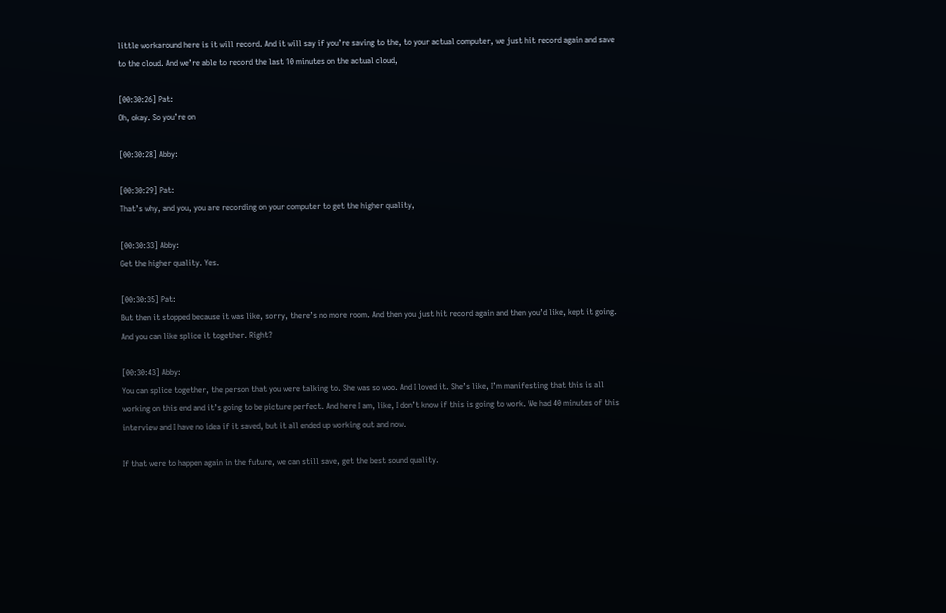little workaround here is it will record. And it will say if you’re saving to the, to your actual computer, we just hit record again and save to the cloud. And we’re able to record the last 10 minutes on the actual cloud,

[00:30:26] Pat:
Oh, okay. So you’re on

[00:30:28] Abby:

[00:30:29] Pat:
That’s why, and you, you are recording on your computer to get the higher quality,

[00:30:33] Abby:
Get the higher quality. Yes.

[00:30:35] Pat:
But then it stopped because it was like, sorry, there’s no more room. And then you just hit record again and then you’d like, kept it going. And you can like splice it together. Right?

[00:30:43] Abby:
You can splice together, the person that you were talking to. She was so woo. And I loved it. She’s like, I’m manifesting that this is all working on this end and it’s going to be picture perfect. And here I am, like, I don’t know if this is going to work. We had 40 minutes of this interview and I have no idea if it saved, but it all ended up working out and now.

If that were to happen again in the future, we can still save, get the best sound quality.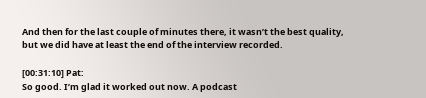And then for the last couple of minutes there, it wasn’t the best quality, but we did have at least the end of the interview recorded.

[00:31:10] Pat:
So good. I’m glad it worked out now. A podcast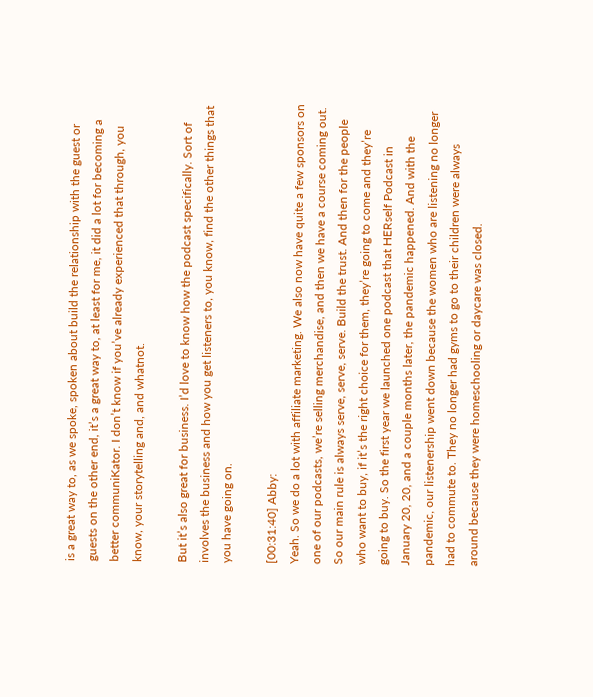is a great way to, as we spoke, spoken about build the relationship with the guest or guests on the other end, it’s a great way to, at least for me, it did a lot for becoming a better communiKator. I don’t know if you’ve already experienced that through, you know, your storytelling and, and whatnot.

But it’s also great for business. I’d love to know how the podcast specifically. Sort of involves the business and how you get listeners to, you know, find the other things that you have going on.

[00:31:40] Abby:
Yeah. So we do a lot with affiliate marketing. We also now have quite a few sponsors on one of our podcasts, we’re selling merchandise, and then we have a course coming out. So our main rule is always serve, serve, serve. Build the trust. And then for the people who want to buy, if it’s the right choice for them, they’re going to come and they’re going to buy. So the first year we launched one podcast that HERself Podcast in January 20, 20, and a couple months later, the pandemic happened. And with the pandemic, our listenership went down because the women who are listening no longer had to commute to. They no longer had gyms to go to their children were always around because they were homeschooling or daycare was closed.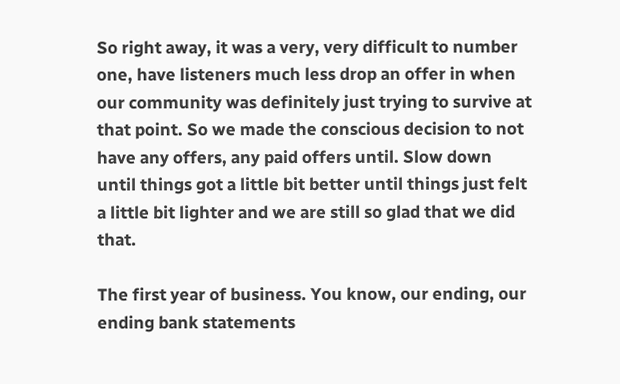So right away, it was a very, very difficult to number one, have listeners much less drop an offer in when our community was definitely just trying to survive at that point. So we made the conscious decision to not have any offers, any paid offers until. Slow down until things got a little bit better until things just felt a little bit lighter and we are still so glad that we did that.

The first year of business. You know, our ending, our ending bank statements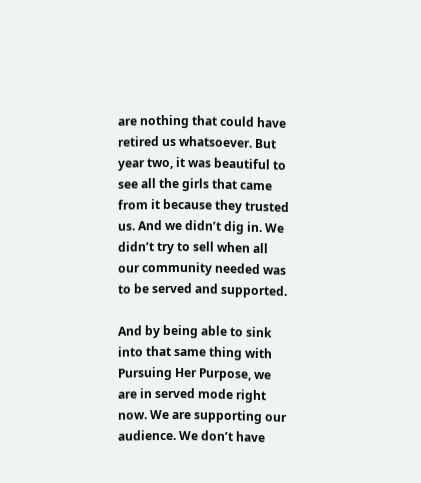are nothing that could have retired us whatsoever. But year two, it was beautiful to see all the girls that came from it because they trusted us. And we didn’t dig in. We didn’t try to sell when all our community needed was to be served and supported.

And by being able to sink into that same thing with Pursuing Her Purpose, we are in served mode right now. We are supporting our audience. We don’t have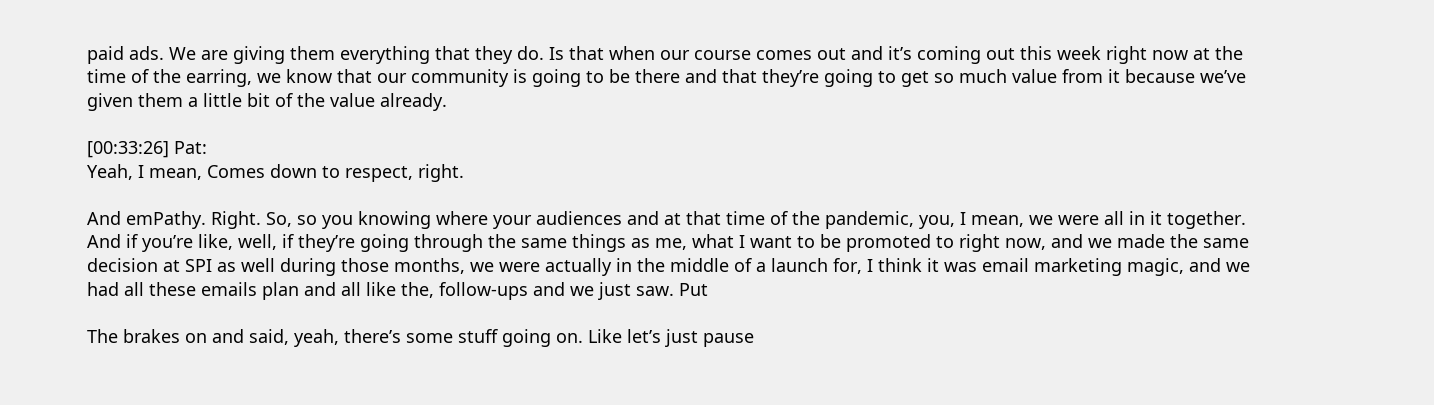paid ads. We are giving them everything that they do. Is that when our course comes out and it’s coming out this week right now at the time of the earring, we know that our community is going to be there and that they’re going to get so much value from it because we’ve given them a little bit of the value already.

[00:33:26] Pat:
Yeah, I mean, Comes down to respect, right.

And emPathy. Right. So, so you knowing where your audiences and at that time of the pandemic, you, I mean, we were all in it together. And if you’re like, well, if they’re going through the same things as me, what I want to be promoted to right now, and we made the same decision at SPI as well during those months, we were actually in the middle of a launch for, I think it was email marketing magic, and we had all these emails plan and all like the, follow-ups and we just saw. Put

The brakes on and said, yeah, there’s some stuff going on. Like let’s just pause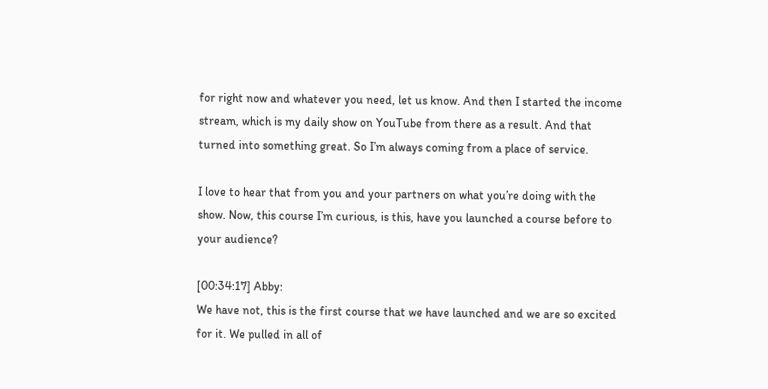for right now and whatever you need, let us know. And then I started the income stream, which is my daily show on YouTube from there as a result. And that turned into something great. So I’m always coming from a place of service.

I love to hear that from you and your partners on what you’re doing with the show. Now, this course I’m curious, is this, have you launched a course before to your audience?

[00:34:17] Abby:
We have not, this is the first course that we have launched and we are so excited for it. We pulled in all of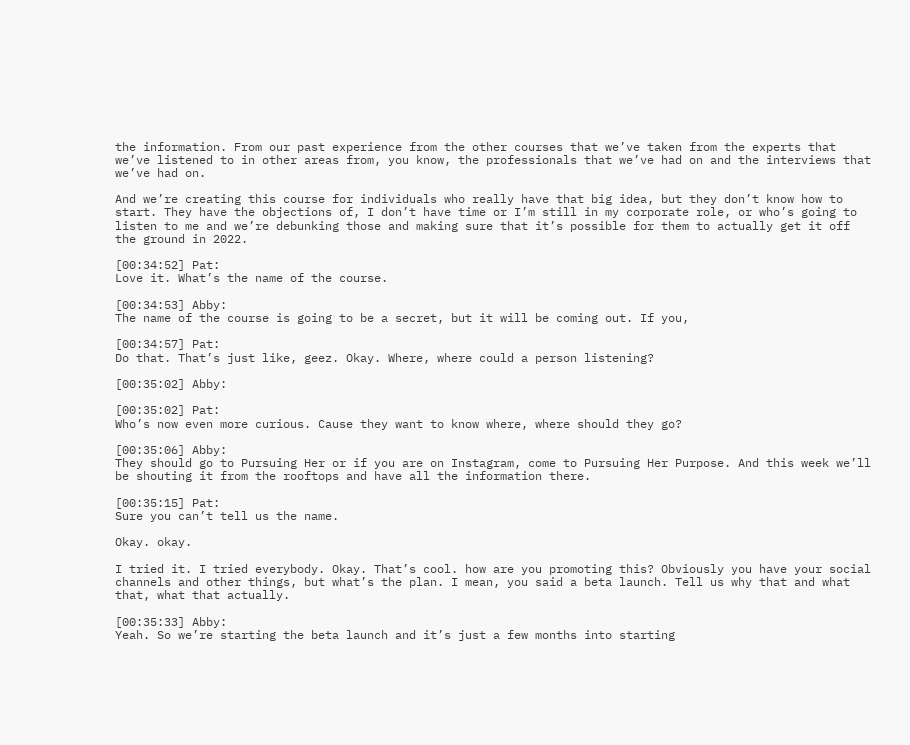the information. From our past experience from the other courses that we’ve taken from the experts that we’ve listened to in other areas from, you know, the professionals that we’ve had on and the interviews that we’ve had on.

And we’re creating this course for individuals who really have that big idea, but they don’t know how to start. They have the objections of, I don’t have time or I’m still in my corporate role, or who’s going to listen to me and we’re debunking those and making sure that it’s possible for them to actually get it off the ground in 2022.

[00:34:52] Pat:
Love it. What’s the name of the course.

[00:34:53] Abby:
The name of the course is going to be a secret, but it will be coming out. If you,

[00:34:57] Pat:
Do that. That’s just like, geez. Okay. Where, where could a person listening?

[00:35:02] Abby:

[00:35:02] Pat:
Who’s now even more curious. Cause they want to know where, where should they go?

[00:35:06] Abby:
They should go to Pursuing Her or if you are on Instagram, come to Pursuing Her Purpose. And this week we’ll be shouting it from the rooftops and have all the information there.

[00:35:15] Pat:
Sure you can’t tell us the name.

Okay. okay.

I tried it. I tried everybody. Okay. That’s cool. how are you promoting this? Obviously you have your social channels and other things, but what’s the plan. I mean, you said a beta launch. Tell us why that and what that, what that actually.

[00:35:33] Abby:
Yeah. So we’re starting the beta launch and it’s just a few months into starting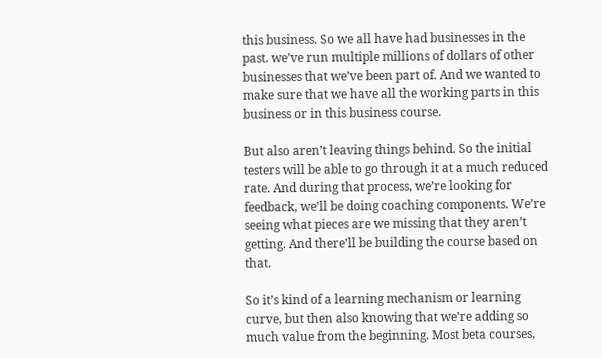this business. So we all have had businesses in the past. we’ve run multiple millions of dollars of other businesses that we’ve been part of. And we wanted to make sure that we have all the working parts in this business or in this business course.

But also aren’t leaving things behind. So the initial testers will be able to go through it at a much reduced rate. And during that process, we’re looking for feedback, we’ll be doing coaching components. We’re seeing what pieces are we missing that they aren’t getting. And there’ll be building the course based on that.

So it’s kind of a learning mechanism or learning curve, but then also knowing that we’re adding so much value from the beginning. Most beta courses,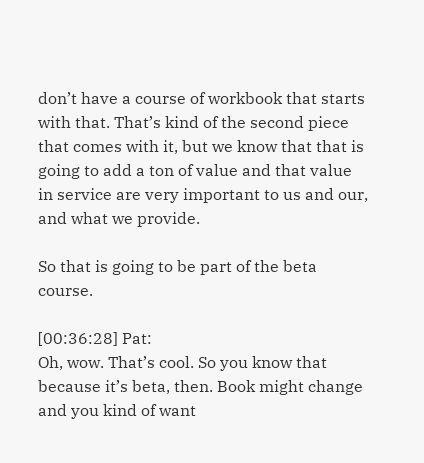don’t have a course of workbook that starts with that. That’s kind of the second piece that comes with it, but we know that that is going to add a ton of value and that value in service are very important to us and our, and what we provide.

So that is going to be part of the beta course.

[00:36:28] Pat:
Oh, wow. That’s cool. So you know that because it’s beta, then. Book might change and you kind of want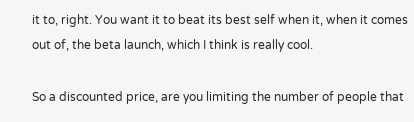it to, right. You want it to beat its best self when it, when it comes out of, the beta launch, which I think is really cool.

So a discounted price, are you limiting the number of people that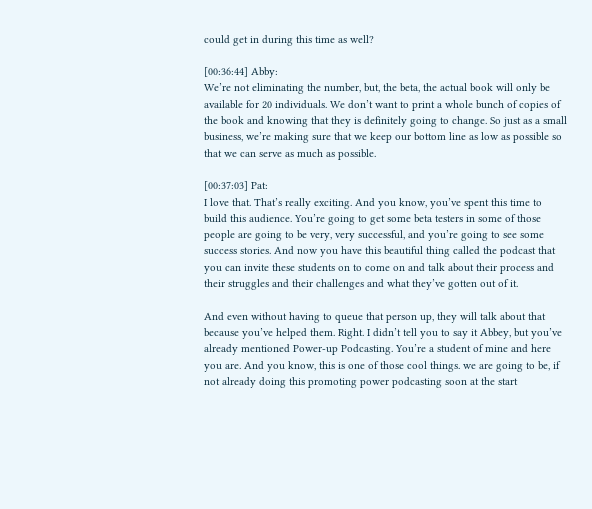could get in during this time as well?

[00:36:44] Abby:
We’re not eliminating the number, but, the beta, the actual book will only be available for 20 individuals. We don’t want to print a whole bunch of copies of the book and knowing that they is definitely going to change. So just as a small business, we’re making sure that we keep our bottom line as low as possible so that we can serve as much as possible.

[00:37:03] Pat:
I love that. That’s really exciting. And you know, you’ve spent this time to build this audience. You’re going to get some beta testers in some of those people are going to be very, very successful, and you’re going to see some success stories. And now you have this beautiful thing called the podcast that you can invite these students on to come on and talk about their process and their struggles and their challenges and what they’ve gotten out of it.

And even without having to queue that person up, they will talk about that because you’ve helped them. Right. I didn’t tell you to say it Abbey, but you’ve already mentioned Power-up Podcasting. You’re a student of mine and here you are. And you know, this is one of those cool things. we are going to be, if not already doing this promoting power podcasting soon at the start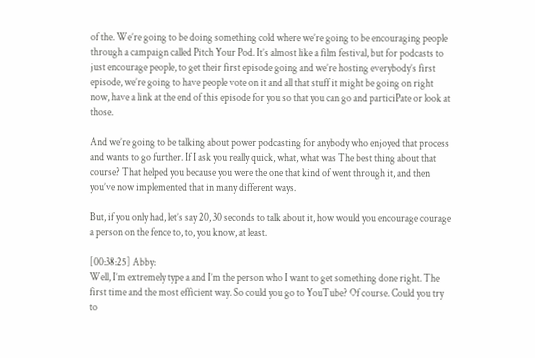of the. We’re going to be doing something cold where we’re going to be encouraging people through a campaign called Pitch Your Pod. It’s almost like a film festival, but for podcasts to just encourage people, to get their first episode going and we’re hosting everybody’s first episode, we’re going to have people vote on it and all that stuff it might be going on right now, have a link at the end of this episode for you so that you can go and particiPate or look at those.

And we’re going to be talking about power podcasting for anybody who enjoyed that process and wants to go further. If I ask you really quick, what, what was The best thing about that course? That helped you because you were the one that kind of went through it, and then you’ve now implemented that in many different ways.

But, if you only had, let’s say 20, 30 seconds to talk about it, how would you encourage courage a person on the fence to, to, you know, at least.

[00:38:25] Abby:
Well, I’m extremely type a and I’m the person who I want to get something done right. The first time and the most efficient way. So could you go to YouTube? Of course. Could you try to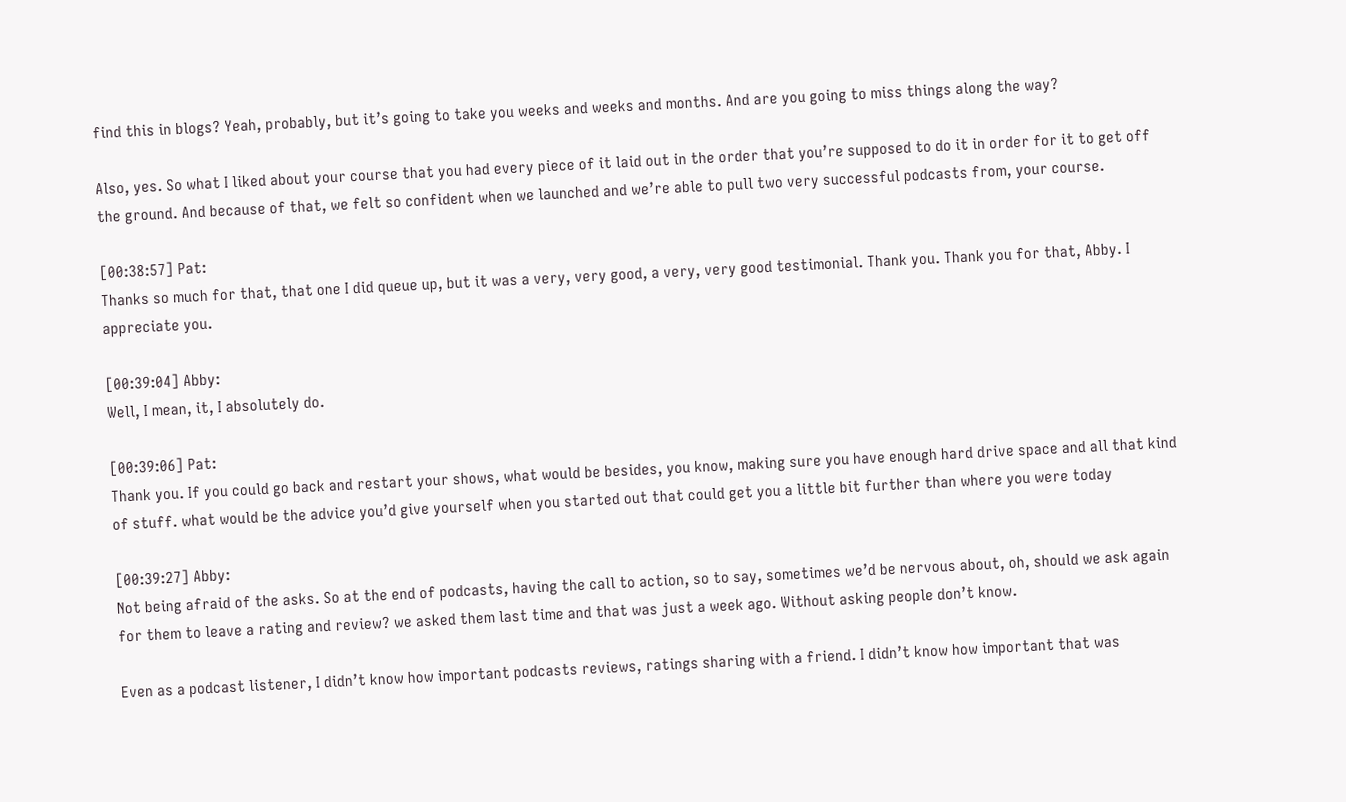find this in blogs? Yeah, probably, but it’s going to take you weeks and weeks and months. And are you going to miss things along the way?

Also, yes. So what I liked about your course that you had every piece of it laid out in the order that you’re supposed to do it in order for it to get off the ground. And because of that, we felt so confident when we launched and we’re able to pull two very successful podcasts from, your course.

[00:38:57] Pat:
Thanks so much for that, that one I did queue up, but it was a very, very good, a very, very good testimonial. Thank you. Thank you for that, Abby. I appreciate you.

[00:39:04] Abby:
Well, I mean, it, I absolutely do.

[00:39:06] Pat:
Thank you. If you could go back and restart your shows, what would be besides, you know, making sure you have enough hard drive space and all that kind of stuff. what would be the advice you’d give yourself when you started out that could get you a little bit further than where you were today

[00:39:27] Abby:
Not being afraid of the asks. So at the end of podcasts, having the call to action, so to say, sometimes we’d be nervous about, oh, should we ask again for them to leave a rating and review? we asked them last time and that was just a week ago. Without asking people don’t know.

Even as a podcast listener, I didn’t know how important podcasts reviews, ratings sharing with a friend. I didn’t know how important that was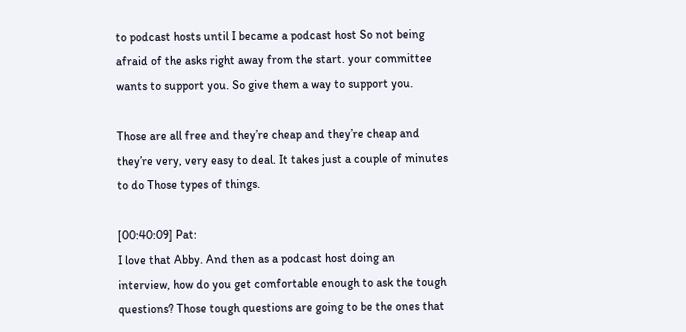to podcast hosts until I became a podcast host So not being afraid of the asks right away from the start. your committee wants to support you. So give them a way to support you.

Those are all free and they’re cheap and they’re cheap and they’re very, very easy to deal. It takes just a couple of minutes to do Those types of things.

[00:40:09] Pat:
I love that Abby. And then as a podcast host doing an interview, how do you get comfortable enough to ask the tough questions? Those tough questions are going to be the ones that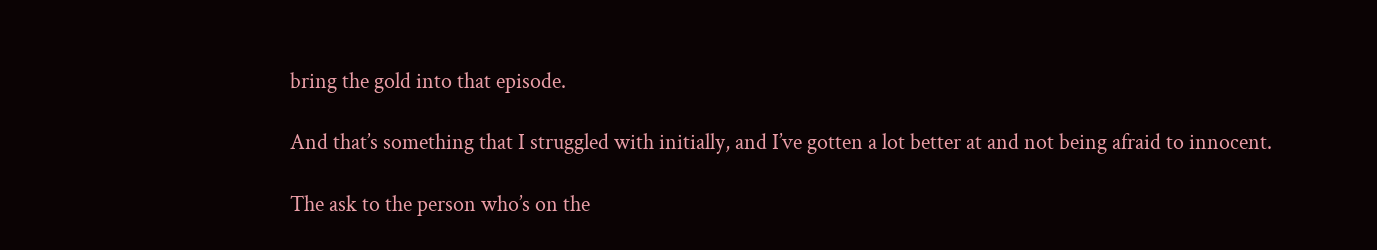bring the gold into that episode.

And that’s something that I struggled with initially, and I’ve gotten a lot better at and not being afraid to innocent.

The ask to the person who’s on the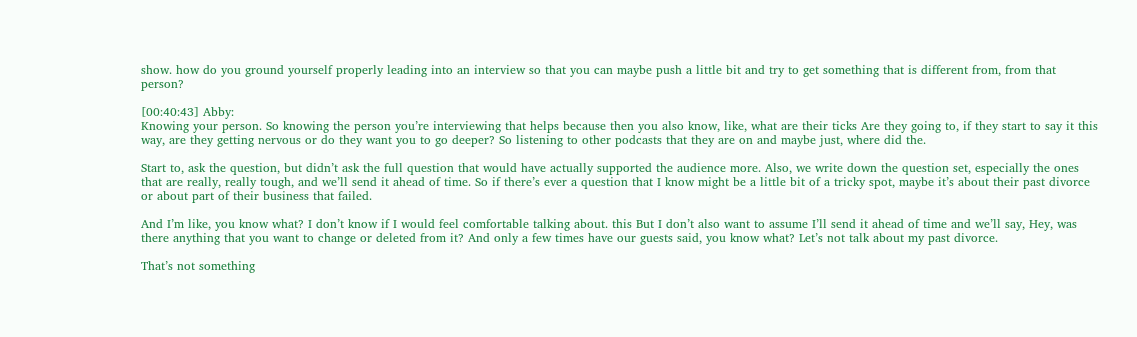show. how do you ground yourself properly leading into an interview so that you can maybe push a little bit and try to get something that is different from, from that person?

[00:40:43] Abby:
Knowing your person. So knowing the person you’re interviewing that helps because then you also know, like, what are their ticks Are they going to, if they start to say it this way, are they getting nervous or do they want you to go deeper? So listening to other podcasts that they are on and maybe just, where did the.

Start to, ask the question, but didn’t ask the full question that would have actually supported the audience more. Also, we write down the question set, especially the ones that are really, really tough, and we’ll send it ahead of time. So if there’s ever a question that I know might be a little bit of a tricky spot, maybe it’s about their past divorce or about part of their business that failed.

And I’m like, you know what? I don’t know if I would feel comfortable talking about. this But I don’t also want to assume I’ll send it ahead of time and we’ll say, Hey, was there anything that you want to change or deleted from it? And only a few times have our guests said, you know what? Let’s not talk about my past divorce.

That’s not something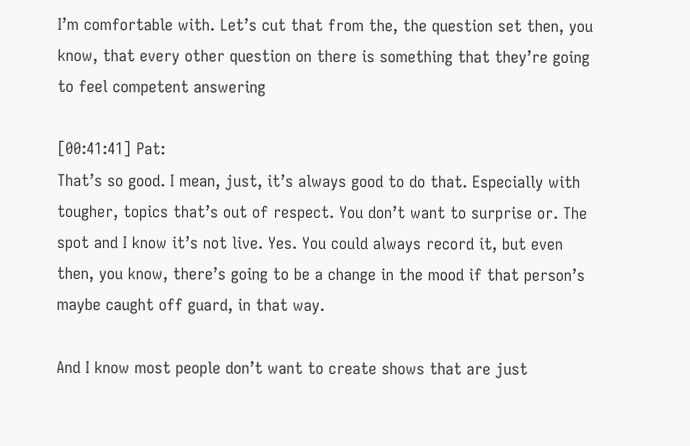I’m comfortable with. Let’s cut that from the, the question set then, you know, that every other question on there is something that they’re going to feel competent answering

[00:41:41] Pat:
That’s so good. I mean, just, it’s always good to do that. Especially with tougher, topics that’s out of respect. You don’t want to surprise or. The spot and I know it’s not live. Yes. You could always record it, but even then, you know, there’s going to be a change in the mood if that person’s maybe caught off guard, in that way.

And I know most people don’t want to create shows that are just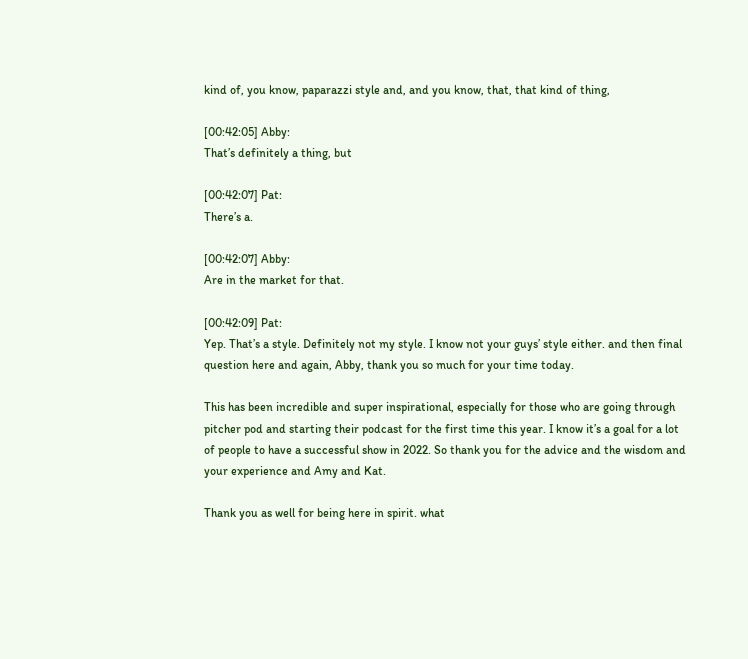kind of, you know, paparazzi style and, and you know, that, that kind of thing,

[00:42:05] Abby:
That’s definitely a thing, but

[00:42:07] Pat:
There’s a.

[00:42:07] Abby:
Are in the market for that.

[00:42:09] Pat:
Yep. That’s a style. Definitely not my style. I know not your guys’ style either. and then final question here and again, Abby, thank you so much for your time today.

This has been incredible and super inspirational, especially for those who are going through pitcher pod and starting their podcast for the first time this year. I know it’s a goal for a lot of people to have a successful show in 2022. So thank you for the advice and the wisdom and your experience and Amy and Kat.

Thank you as well for being here in spirit. what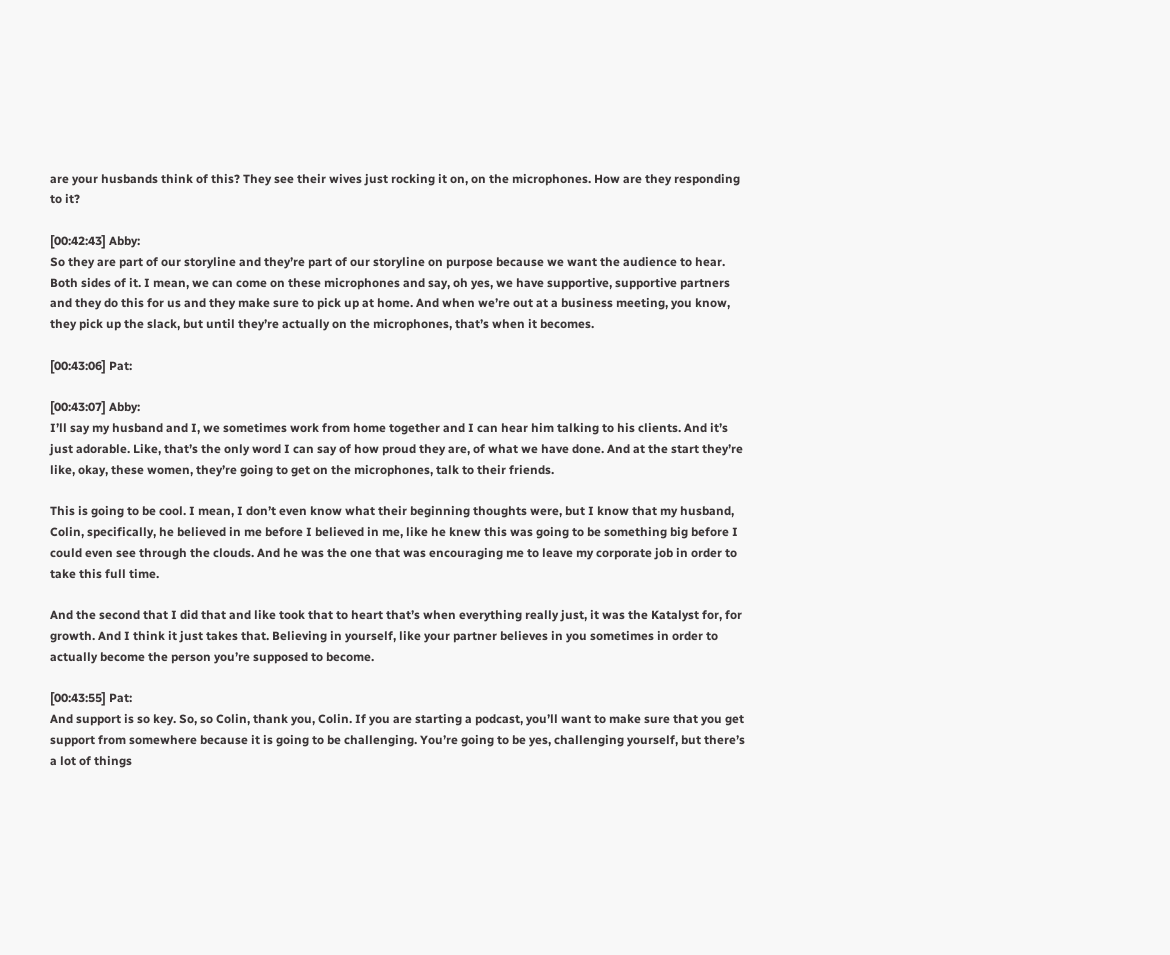are your husbands think of this? They see their wives just rocking it on, on the microphones. How are they responding to it?

[00:42:43] Abby:
So they are part of our storyline and they’re part of our storyline on purpose because we want the audience to hear. Both sides of it. I mean, we can come on these microphones and say, oh yes, we have supportive, supportive partners and they do this for us and they make sure to pick up at home. And when we’re out at a business meeting, you know, they pick up the slack, but until they’re actually on the microphones, that’s when it becomes.

[00:43:06] Pat:

[00:43:07] Abby:
I’ll say my husband and I, we sometimes work from home together and I can hear him talking to his clients. And it’s just adorable. Like, that’s the only word I can say of how proud they are, of what we have done. And at the start they’re like, okay, these women, they’re going to get on the microphones, talk to their friends.

This is going to be cool. I mean, I don’t even know what their beginning thoughts were, but I know that my husband, Colin, specifically, he believed in me before I believed in me, like he knew this was going to be something big before I could even see through the clouds. And he was the one that was encouraging me to leave my corporate job in order to take this full time.

And the second that I did that and like took that to heart that’s when everything really just, it was the Katalyst for, for growth. And I think it just takes that. Believing in yourself, like your partner believes in you sometimes in order to actually become the person you’re supposed to become.

[00:43:55] Pat:
And support is so key. So, so Colin, thank you, Colin. If you are starting a podcast, you’ll want to make sure that you get support from somewhere because it is going to be challenging. You’re going to be yes, challenging yourself, but there’s a lot of things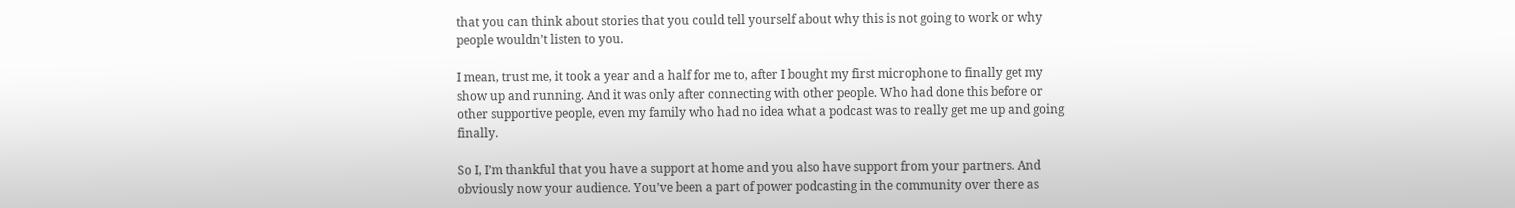that you can think about stories that you could tell yourself about why this is not going to work or why people wouldn’t listen to you.

I mean, trust me, it took a year and a half for me to, after I bought my first microphone to finally get my show up and running. And it was only after connecting with other people. Who had done this before or other supportive people, even my family who had no idea what a podcast was to really get me up and going finally.

So I, I’m thankful that you have a support at home and you also have support from your partners. And obviously now your audience. You’ve been a part of power podcasting in the community over there as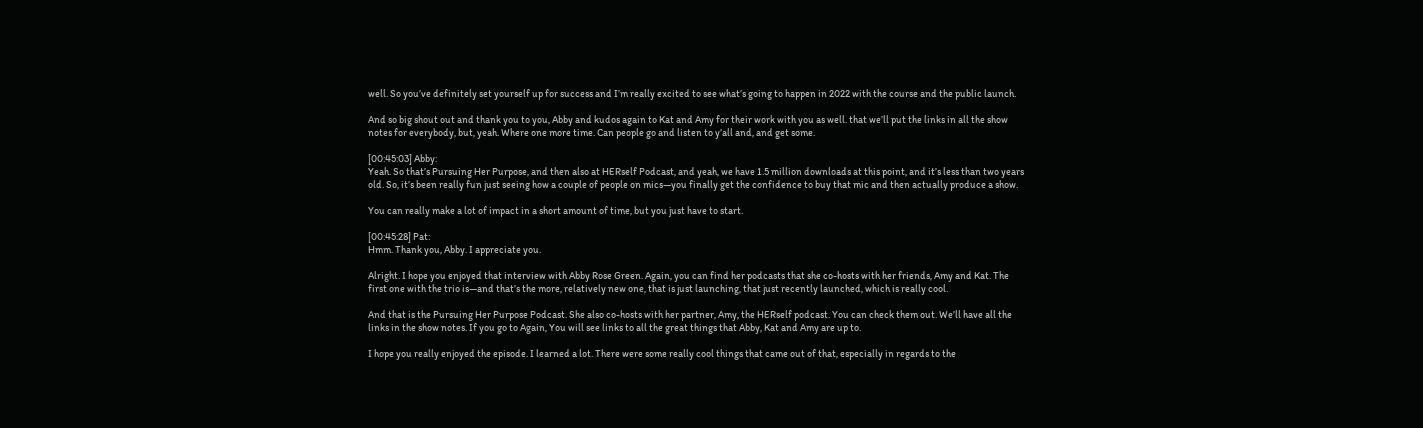well. So you’ve definitely set yourself up for success and I’m really excited to see what’s going to happen in 2022 with the course and the public launch.

And so big shout out and thank you to you, Abby and kudos again to Kat and Amy for their work with you as well. that we’ll put the links in all the show notes for everybody, but, yeah. Where one more time. Can people go and listen to y’all and, and get some.

[00:45:03] Abby:
Yeah. So that’s Pursuing Her Purpose, and then also at HERself Podcast, and yeah, we have 1.5 million downloads at this point, and it’s less than two years old. So, it’s been really fun just seeing how a couple of people on mics—you finally get the confidence to buy that mic and then actually produce a show.

You can really make a lot of impact in a short amount of time, but you just have to start.

[00:45:28] Pat:
Hmm. Thank you, Abby. I appreciate you.

Alright. I hope you enjoyed that interview with Abby Rose Green. Again, you can find her podcasts that she co-hosts with her friends, Amy and Kat. The first one with the trio is—and that’s the more, relatively new one, that is just launching, that just recently launched, which is really cool.

And that is the Pursuing Her Purpose Podcast. She also co-hosts with her partner, Amy, the HERself podcast. You can check them out. We’ll have all the links in the show notes. If you go to Again, You will see links to all the great things that Abby, Kat and Amy are up to.

I hope you really enjoyed the episode. I learned a lot. There were some really cool things that came out of that, especially in regards to the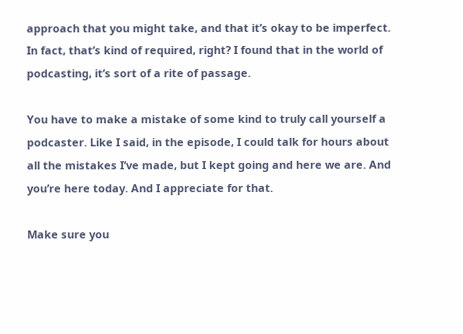approach that you might take, and that it’s okay to be imperfect. In fact, that’s kind of required, right? I found that in the world of podcasting, it’s sort of a rite of passage.

You have to make a mistake of some kind to truly call yourself a podcaster. Like I said, in the episode, I could talk for hours about all the mistakes I’ve made, but I kept going and here we are. And you’re here today. And I appreciate for that.

Make sure you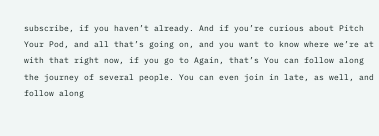subscribe, if you haven’t already. And if you’re curious about Pitch Your Pod, and all that’s going on, and you want to know where we’re at with that right now, if you go to Again, that’s You can follow along the journey of several people. You can even join in late, as well, and follow along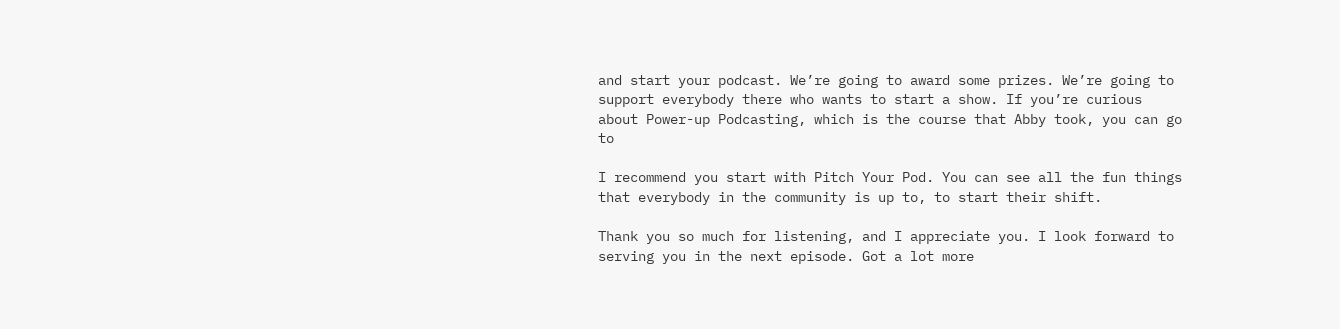and start your podcast. We’re going to award some prizes. We’re going to support everybody there who wants to start a show. If you’re curious about Power-up Podcasting, which is the course that Abby took, you can go to

I recommend you start with Pitch Your Pod. You can see all the fun things that everybody in the community is up to, to start their shift.

Thank you so much for listening, and I appreciate you. I look forward to serving you in the next episode. Got a lot more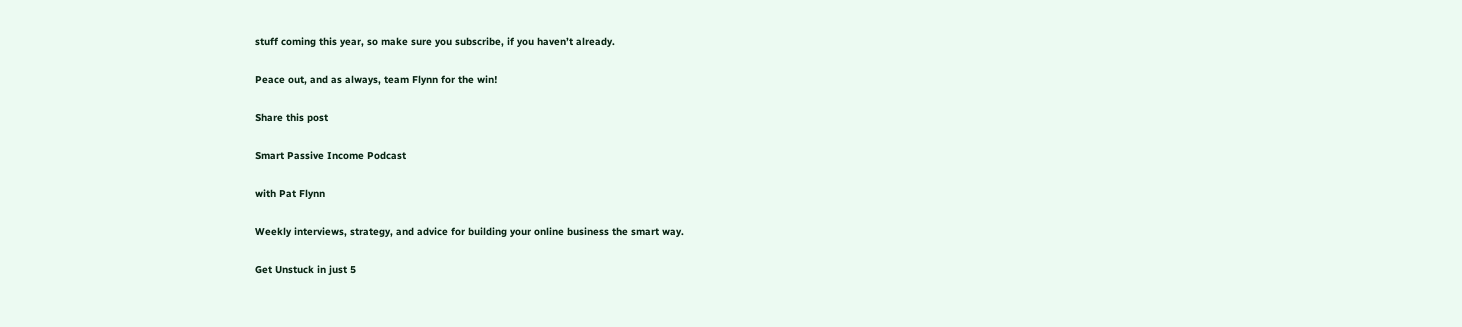stuff coming this year, so make sure you subscribe, if you haven’t already.

Peace out, and as always, team Flynn for the win!

Share this post

Smart Passive Income Podcast

with Pat Flynn

Weekly interviews, strategy, and advice for building your online business the smart way.

Get Unstuck in just 5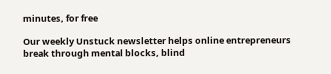minutes, for free

Our weekly Unstuck newsletter helps online entrepreneurs break through mental blocks, blind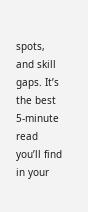spots, and skill gaps. It’s the best 5-minute read you’ll find in your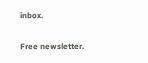inbox.

Free newsletter.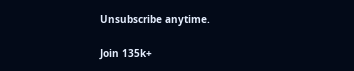Unsubscribe anytime.

Join 135k+